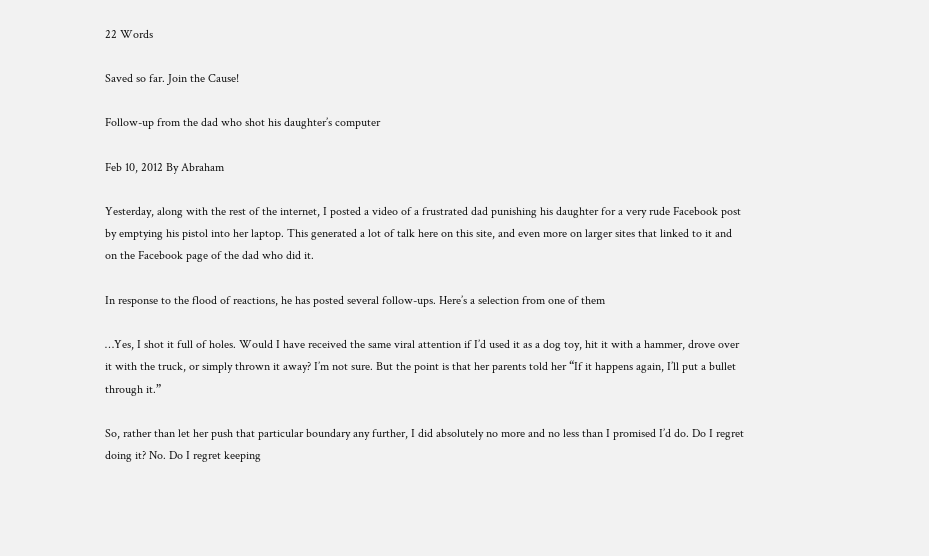22 Words

Saved so far. Join the Cause!

Follow-up from the dad who shot his daughter’s computer

Feb 10, 2012 By Abraham

Yesterday, along with the rest of the internet, I posted a video of a frustrated dad punishing his daughter for a very rude Facebook post by emptying his pistol into her laptop. This generated a lot of talk here on this site, and even more on larger sites that linked to it and on the Facebook page of the dad who did it.

In response to the flood of reactions, he has posted several follow-ups. Here’s a selection from one of them

…Yes, I shot it full of holes. Would I have received the same viral attention if I’d used it as a dog toy, hit it with a hammer, drove over it with the truck, or simply thrown it away? I’m not sure. But the point is that her parents told her “If it happens again, I’ll put a bullet through it.”

So, rather than let her push that particular boundary any further, I did absolutely no more and no less than I promised I’d do. Do I regret doing it? No. Do I regret keeping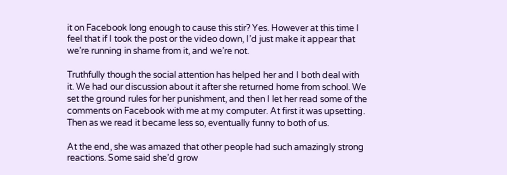it on Facebook long enough to cause this stir? Yes. However at this time I feel that if I took the post or the video down, I’d just make it appear that we’re running in shame from it, and we’re not.

Truthfully though the social attention has helped her and I both deal with it. We had our discussion about it after she returned home from school. We set the ground rules for her punishment, and then I let her read some of the comments on Facebook with me at my computer. At first it was upsetting. Then as we read it became less so, eventually funny to both of us.

At the end, she was amazed that other people had such amazingly strong reactions. Some said she’d grow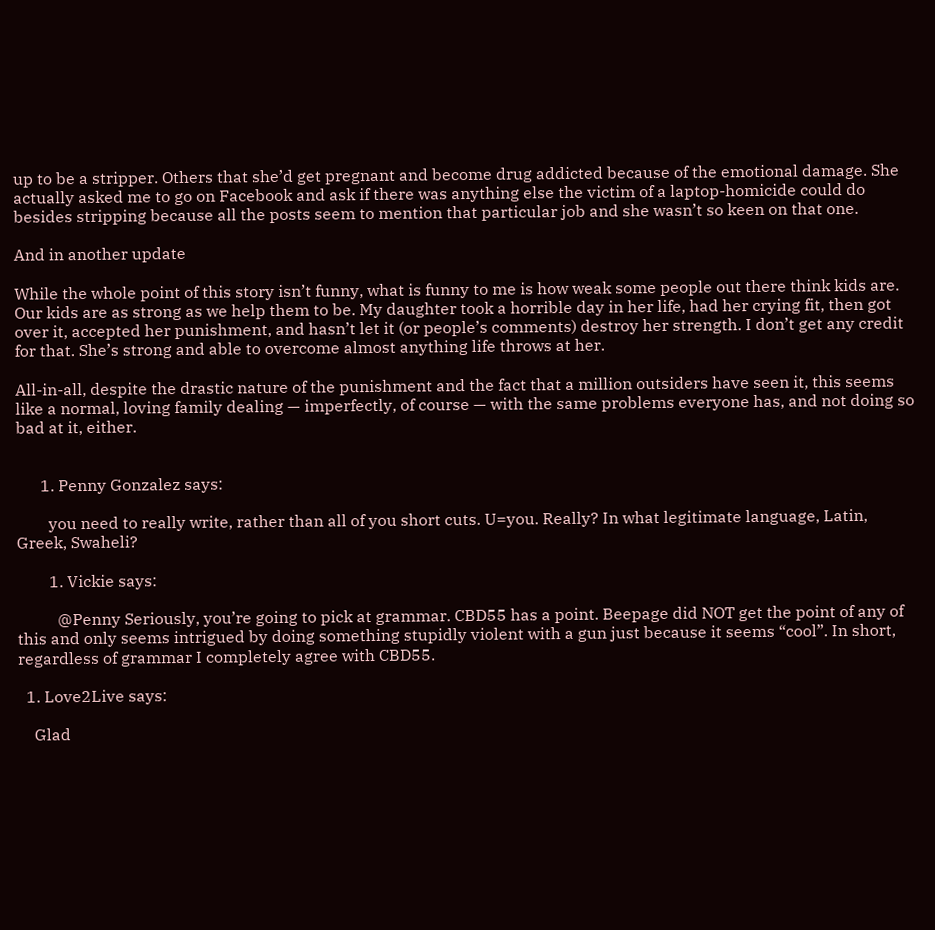up to be a stripper. Others that she’d get pregnant and become drug addicted because of the emotional damage. She actually asked me to go on Facebook and ask if there was anything else the victim of a laptop-homicide could do besides stripping because all the posts seem to mention that particular job and she wasn’t so keen on that one.

And in another update

While the whole point of this story isn’t funny, what is funny to me is how weak some people out there think kids are. Our kids are as strong as we help them to be. My daughter took a horrible day in her life, had her crying fit, then got over it, accepted her punishment, and hasn’t let it (or people’s comments) destroy her strength. I don’t get any credit for that. She’s strong and able to overcome almost anything life throws at her.

All-in-all, despite the drastic nature of the punishment and the fact that a million outsiders have seen it, this seems like a normal, loving family dealing — imperfectly, of course — with the same problems everyone has, and not doing so bad at it, either.


      1. Penny Gonzalez says:

        you need to really write, rather than all of you short cuts. U=you. Really? In what legitimate language, Latin, Greek, Swaheli?

        1. Vickie says:

          @Penny Seriously, you’re going to pick at grammar. CBD55 has a point. Beepage did NOT get the point of any of this and only seems intrigued by doing something stupidly violent with a gun just because it seems “cool”. In short, regardless of grammar I completely agree with CBD55.

  1. Love2Live says:

    Glad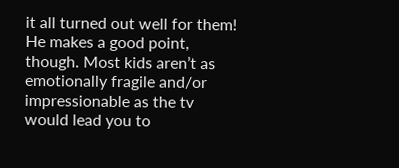it all turned out well for them! He makes a good point, though. Most kids aren’t as emotionally fragile and/or impressionable as the tv would lead you to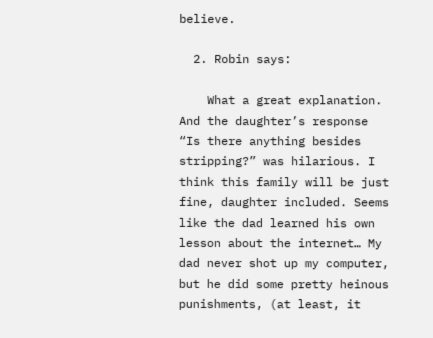believe.

  2. Robin says:

    What a great explanation. And the daughter’s response “Is there anything besides stripping?” was hilarious. I think this family will be just fine, daughter included. Seems like the dad learned his own lesson about the internet… My dad never shot up my computer, but he did some pretty heinous punishments, (at least, it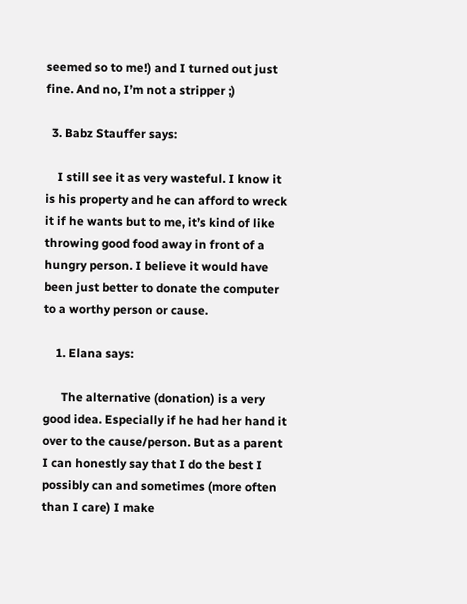seemed so to me!) and I turned out just fine. And no, I’m not a stripper ;)

  3. Babz Stauffer says:

    I still see it as very wasteful. I know it is his property and he can afford to wreck it if he wants but to me, it’s kind of like throwing good food away in front of a hungry person. I believe it would have been just better to donate the computer to a worthy person or cause.

    1. Elana says:

      The alternative (donation) is a very good idea. Especially if he had her hand it over to the cause/person. But as a parent I can honestly say that I do the best I possibly can and sometimes (more often than I care) I make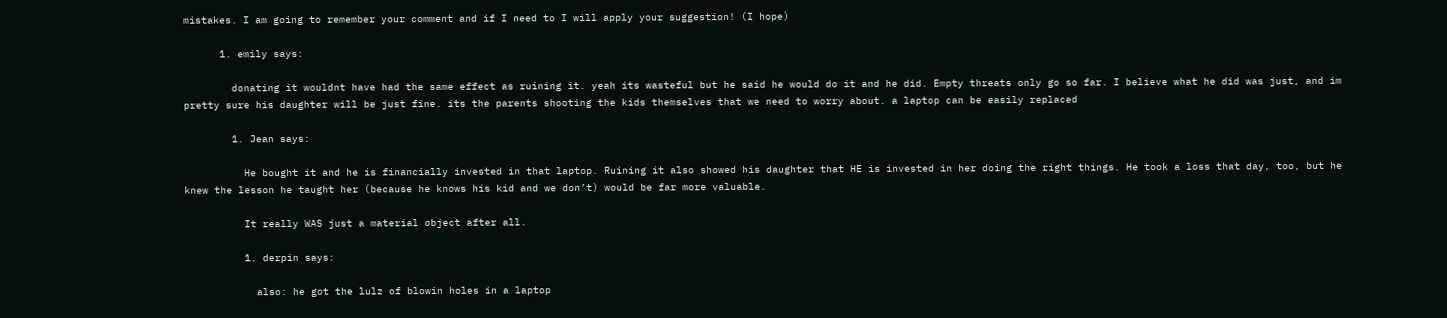mistakes. I am going to remember your comment and if I need to I will apply your suggestion! (I hope)

      1. emily says:

        donating it wouldnt have had the same effect as ruining it. yeah its wasteful but he said he would do it and he did. Empty threats only go so far. I believe what he did was just, and im pretty sure his daughter will be just fine. its the parents shooting the kids themselves that we need to worry about. a laptop can be easily replaced

        1. Jean says:

          He bought it and he is financially invested in that laptop. Ruining it also showed his daughter that HE is invested in her doing the right things. He took a loss that day, too, but he knew the lesson he taught her (because he knows his kid and we don’t) would be far more valuable.

          It really WAS just a material object after all.

          1. derpin says:

            also: he got the lulz of blowin holes in a laptop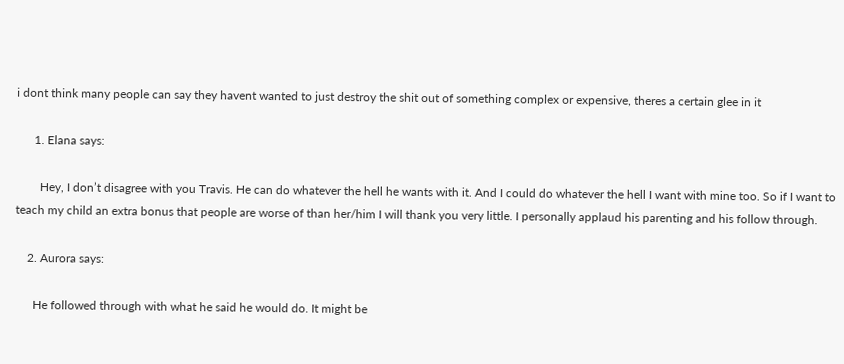i dont think many people can say they havent wanted to just destroy the shit out of something complex or expensive, theres a certain glee in it

      1. Elana says:

        Hey, I don’t disagree with you Travis. He can do whatever the hell he wants with it. And I could do whatever the hell I want with mine too. So if I want to teach my child an extra bonus that people are worse of than her/him I will thank you very little. I personally applaud his parenting and his follow through.

    2. Aurora says:

      He followed through with what he said he would do. It might be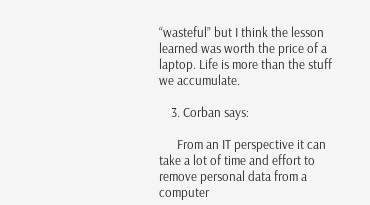“wasteful” but I think the lesson learned was worth the price of a laptop. Life is more than the stuff we accumulate.

    3. Corban says:

      From an IT perspective it can take a lot of time and effort to remove personal data from a computer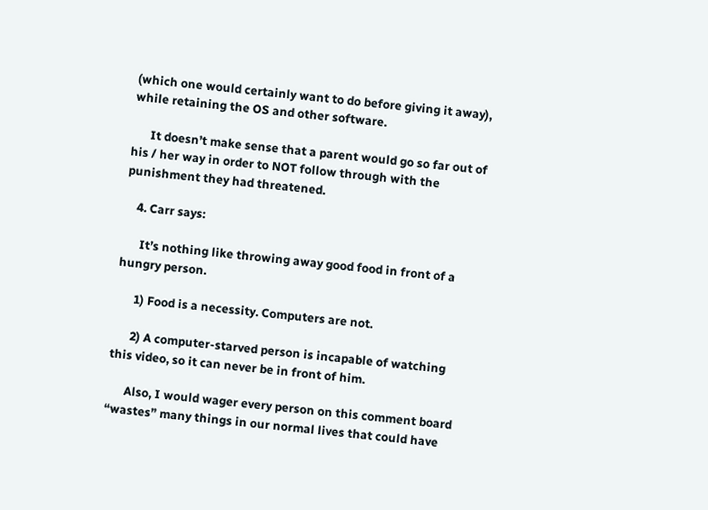(which one would certainly want to do before giving it away), while retaining the OS and other software.

      It doesn’t make sense that a parent would go so far out of his / her way in order to NOT follow through with the punishment they had threatened.

    4. Carr says:

      It’s nothing like throwing away good food in front of a hungry person.

      1) Food is a necessity. Computers are not.

      2) A computer-starved person is incapable of watching this video, so it can never be in front of him.

      Also, I would wager every person on this comment board “wastes” many things in our normal lives that could have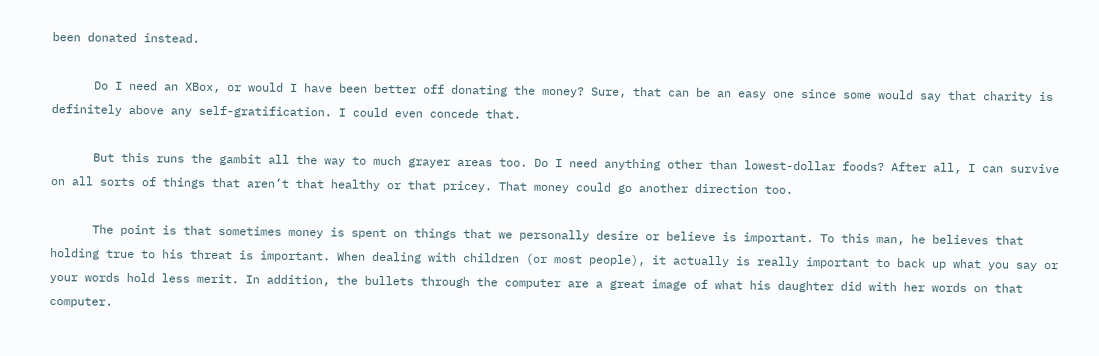been donated instead.

      Do I need an XBox, or would I have been better off donating the money? Sure, that can be an easy one since some would say that charity is definitely above any self-gratification. I could even concede that.

      But this runs the gambit all the way to much grayer areas too. Do I need anything other than lowest-dollar foods? After all, I can survive on all sorts of things that aren’t that healthy or that pricey. That money could go another direction too.

      The point is that sometimes money is spent on things that we personally desire or believe is important. To this man, he believes that holding true to his threat is important. When dealing with children (or most people), it actually is really important to back up what you say or your words hold less merit. In addition, the bullets through the computer are a great image of what his daughter did with her words on that computer.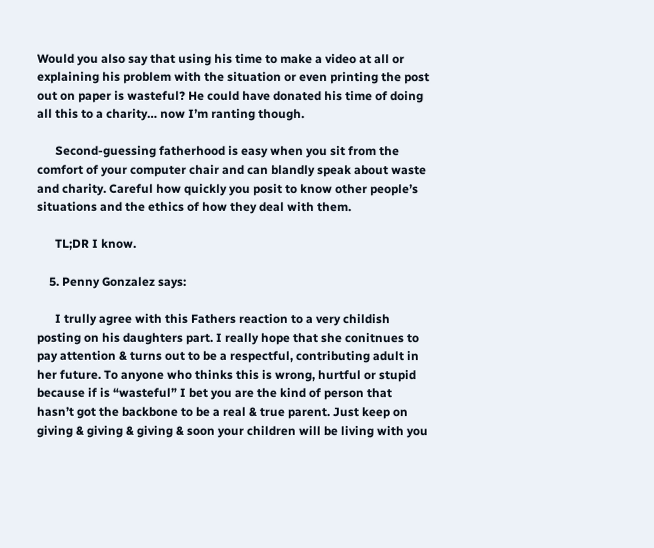Would you also say that using his time to make a video at all or explaining his problem with the situation or even printing the post out on paper is wasteful? He could have donated his time of doing all this to a charity… now I’m ranting though.

      Second-guessing fatherhood is easy when you sit from the comfort of your computer chair and can blandly speak about waste and charity. Careful how quickly you posit to know other people’s situations and the ethics of how they deal with them.

      TL;DR I know.

    5. Penny Gonzalez says:

      I trully agree with this Fathers reaction to a very childish posting on his daughters part. I really hope that she conitnues to pay attention & turns out to be a respectful, contributing adult in her future. To anyone who thinks this is wrong, hurtful or stupid because if is “wasteful” I bet you are the kind of person that hasn’t got the backbone to be a real & true parent. Just keep on giving & giving & giving & soon your children will be living with you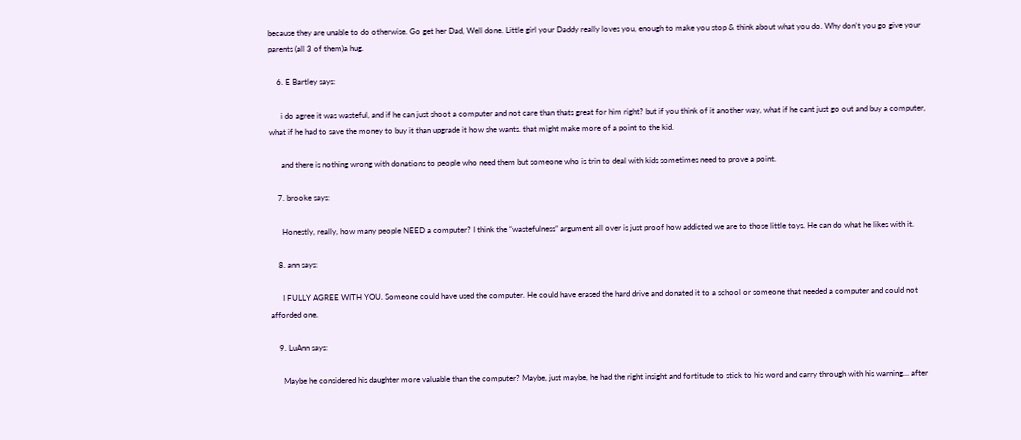because they are unable to do otherwise. Go get her Dad, Well done. Little girl your Daddy really loves you, enough to make you stop & think about what you do. Why don’t you go give your parents (all 3 of them)a hug.

    6. E Bartley says:

      i do agree it was wasteful, and if he can just shoot a computer and not care than thats great for him right? but if you think of it another way, what if he cant just go out and buy a computer, what if he had to save the money to buy it than upgrade it how she wants. that might make more of a point to the kid.

      and there is nothing wrong with donations to people who need them but someone who is trin to deal with kids sometimes need to prove a point.

    7. brooke says:

      Honestly, really, how many people NEED a computer? I think the “wastefulness” argument all over is just proof how addicted we are to those little toys. He can do what he likes with it.

    8. ann says:

      I FULLY AGREE WITH YOU. Someone could have used the computer. He could have erased the hard drive and donated it to a school or someone that needed a computer and could not afforded one.

    9. LuAnn says:

      Maybe he considered his daughter more valuable than the computer? Maybe, just maybe, he had the right insight and fortitude to stick to his word and carry through with his warning… after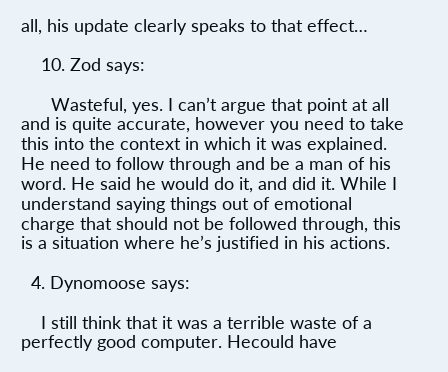all, his update clearly speaks to that effect…

    10. Zod says:

      Wasteful, yes. I can’t argue that point at all and is quite accurate, however you need to take this into the context in which it was explained. He need to follow through and be a man of his word. He said he would do it, and did it. While I understand saying things out of emotional charge that should not be followed through, this is a situation where he’s justified in his actions.

  4. Dynomoose says:

    I still think that it was a terrible waste of a perfectly good computer. Hecould have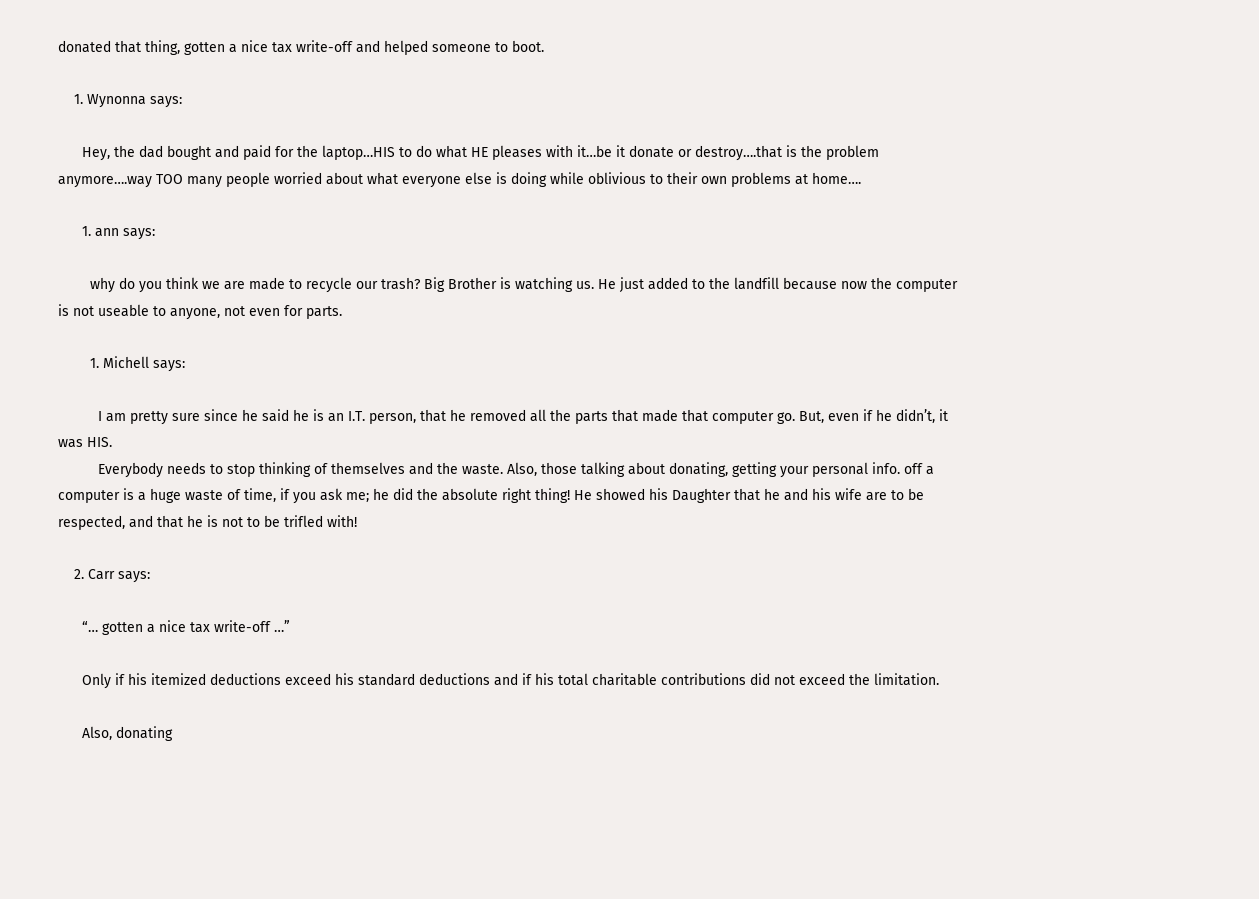donated that thing, gotten a nice tax write-off and helped someone to boot.

    1. Wynonna says:

      Hey, the dad bought and paid for the laptop…HIS to do what HE pleases with it…be it donate or destroy….that is the problem anymore….way TOO many people worried about what everyone else is doing while oblivious to their own problems at home….

      1. ann says:

        why do you think we are made to recycle our trash? Big Brother is watching us. He just added to the landfill because now the computer is not useable to anyone, not even for parts.

        1. Michell says:

          I am pretty sure since he said he is an I.T. person, that he removed all the parts that made that computer go. But, even if he didn’t, it was HIS.
          Everybody needs to stop thinking of themselves and the waste. Also, those talking about donating, getting your personal info. off a computer is a huge waste of time, if you ask me; he did the absolute right thing! He showed his Daughter that he and his wife are to be respected, and that he is not to be trifled with!

    2. Carr says:

      “… gotten a nice tax write-off …”

      Only if his itemized deductions exceed his standard deductions and if his total charitable contributions did not exceed the limitation.

      Also, donating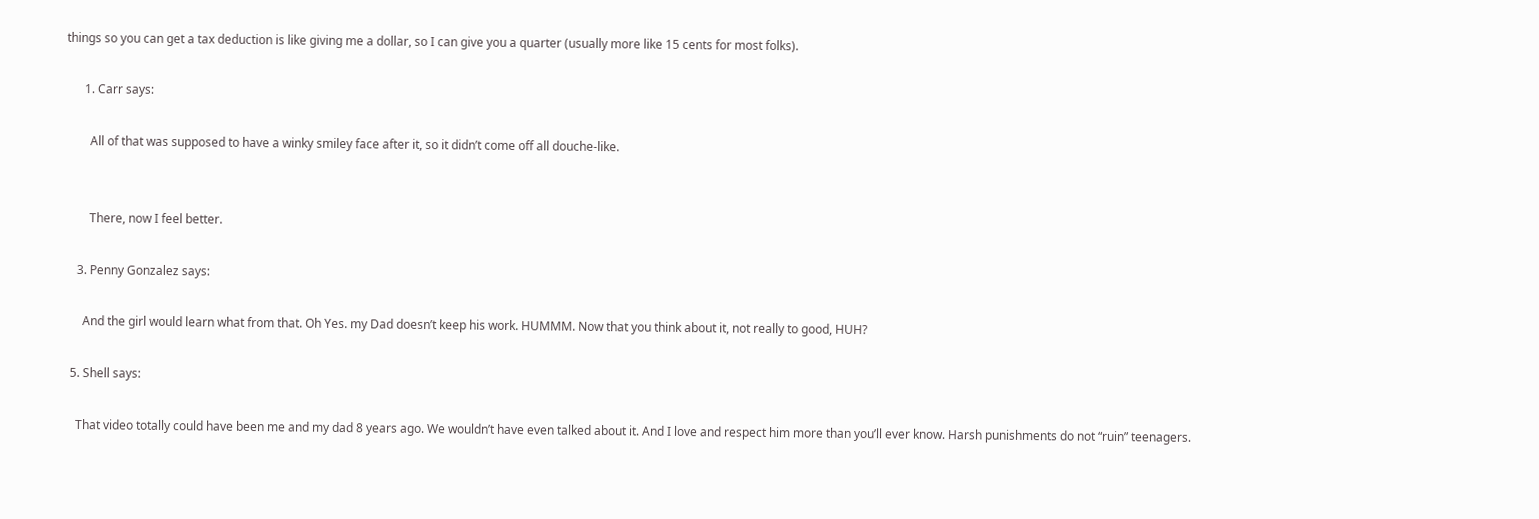things so you can get a tax deduction is like giving me a dollar, so I can give you a quarter (usually more like 15 cents for most folks).

      1. Carr says:

        All of that was supposed to have a winky smiley face after it, so it didn’t come off all douche-like.


        There, now I feel better.

    3. Penny Gonzalez says:

      And the girl would learn what from that. Oh Yes. my Dad doesn’t keep his work. HUMMM. Now that you think about it, not really to good, HUH?

  5. Shell says:

    That video totally could have been me and my dad 8 years ago. We wouldn’t have even talked about it. And I love and respect him more than you’ll ever know. Harsh punishments do not “ruin” teenagers.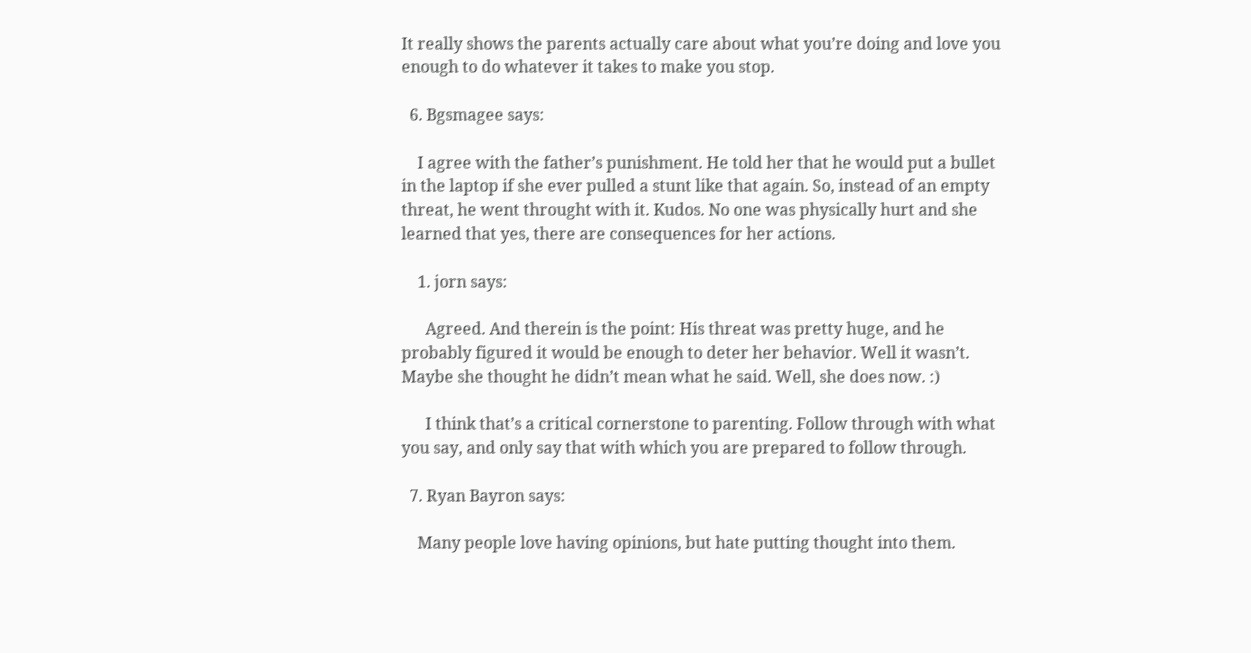It really shows the parents actually care about what you’re doing and love you enough to do whatever it takes to make you stop.

  6. Bgsmagee says:

    I agree with the father’s punishment. He told her that he would put a bullet in the laptop if she ever pulled a stunt like that again. So, instead of an empty threat, he went throught with it. Kudos. No one was physically hurt and she learned that yes, there are consequences for her actions.

    1. jorn says:

      Agreed. And therein is the point: His threat was pretty huge, and he probably figured it would be enough to deter her behavior. Well it wasn’t. Maybe she thought he didn’t mean what he said. Well, she does now. :)

      I think that’s a critical cornerstone to parenting. Follow through with what you say, and only say that with which you are prepared to follow through.

  7. Ryan Bayron says:

    Many people love having opinions, but hate putting thought into them.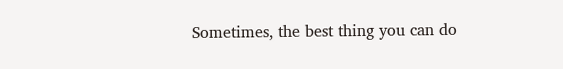Sometimes, the best thing you can do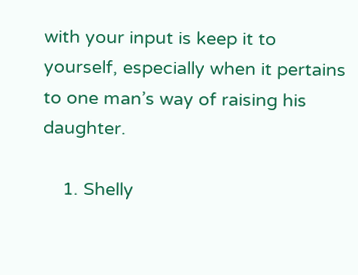with your input is keep it to yourself, especially when it pertains to one man’s way of raising his daughter.

    1. Shelly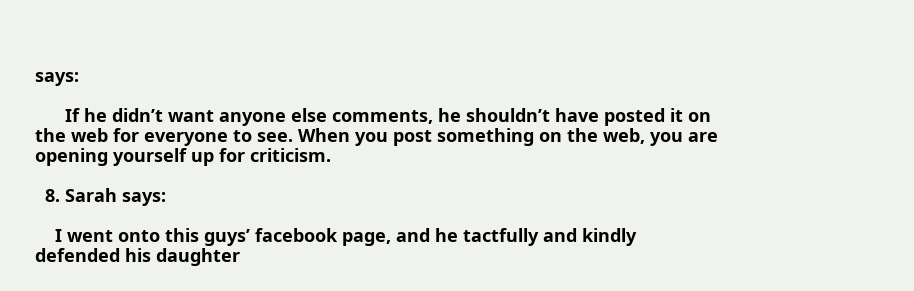says:

      If he didn’t want anyone else comments, he shouldn’t have posted it on the web for everyone to see. When you post something on the web, you are opening yourself up for criticism.

  8. Sarah says:

    I went onto this guys’ facebook page, and he tactfully and kindly defended his daughter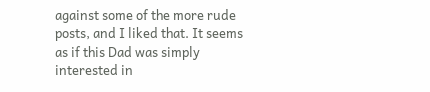against some of the more rude posts, and I liked that. It seems as if this Dad was simply interested in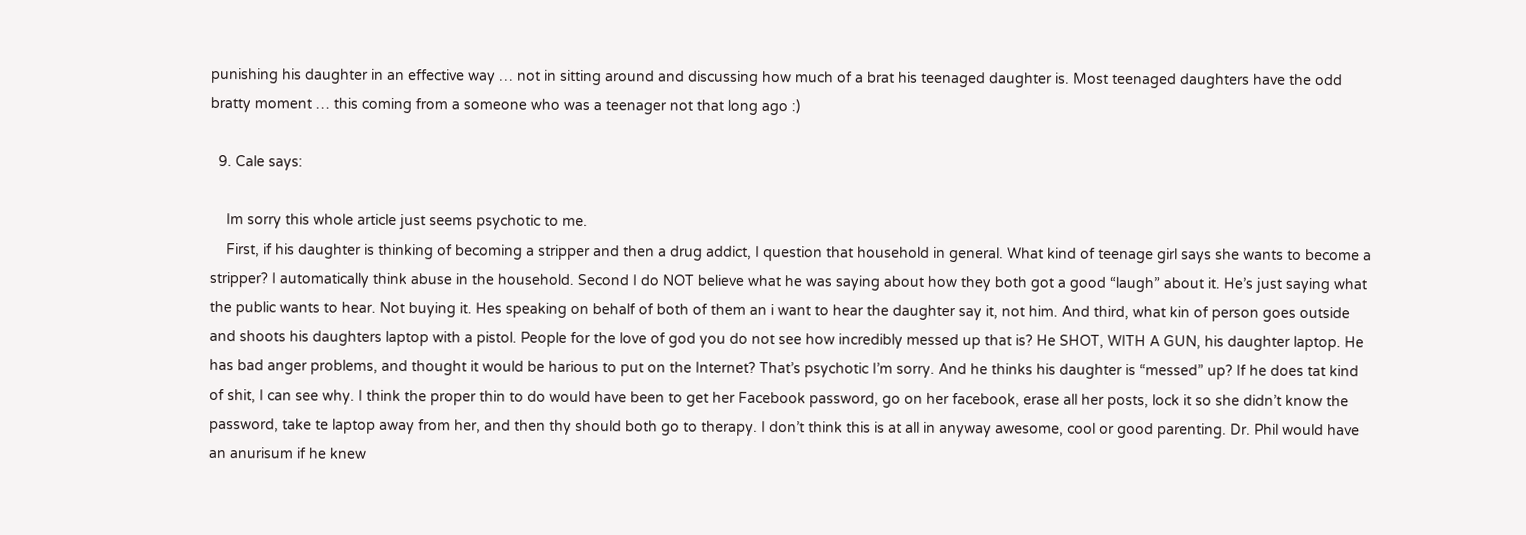punishing his daughter in an effective way … not in sitting around and discussing how much of a brat his teenaged daughter is. Most teenaged daughters have the odd bratty moment … this coming from a someone who was a teenager not that long ago :)

  9. Cale says:

    Im sorry this whole article just seems psychotic to me.
    First, if his daughter is thinking of becoming a stripper and then a drug addict, I question that household in general. What kind of teenage girl says she wants to become a stripper? I automatically think abuse in the household. Second I do NOT believe what he was saying about how they both got a good “laugh” about it. He’s just saying what the public wants to hear. Not buying it. Hes speaking on behalf of both of them an i want to hear the daughter say it, not him. And third, what kin of person goes outside and shoots his daughters laptop with a pistol. People for the love of god you do not see how incredibly messed up that is? He SHOT, WITH A GUN, his daughter laptop. He has bad anger problems, and thought it would be harious to put on the Internet? That’s psychotic I’m sorry. And he thinks his daughter is “messed” up? If he does tat kind of shit, I can see why. I think the proper thin to do would have been to get her Facebook password, go on her facebook, erase all her posts, lock it so she didn’t know the password, take te laptop away from her, and then thy should both go to therapy. I don’t think this is at all in anyway awesome, cool or good parenting. Dr. Phil would have an anurisum if he knew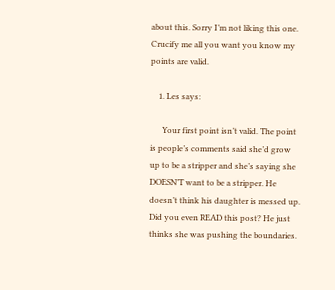about this. Sorry I’m not liking this one. Crucify me all you want you know my points are valid.

    1. Les says:

      Your first point isn’t valid. The point is people’s comments said she’d grow up to be a stripper and she’s saying she DOESN’T want to be a stripper. He doesn’t think his daughter is messed up. Did you even READ this post? He just thinks she was pushing the boundaries.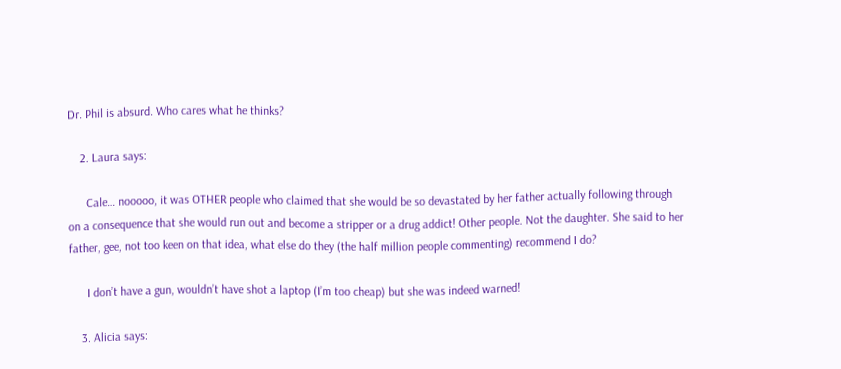Dr. Phil is absurd. Who cares what he thinks?

    2. Laura says:

      Cale… nooooo, it was OTHER people who claimed that she would be so devastated by her father actually following through on a consequence that she would run out and become a stripper or a drug addict! Other people. Not the daughter. She said to her father, gee, not too keen on that idea, what else do they (the half million people commenting) recommend I do?

      I don’t have a gun, wouldn’t have shot a laptop (I’m too cheap) but she was indeed warned!

    3. Alicia says: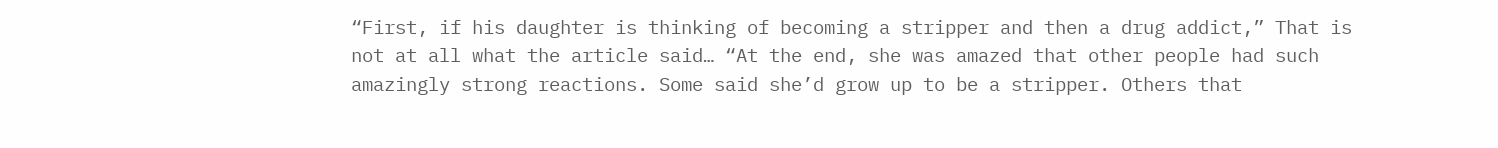“First, if his daughter is thinking of becoming a stripper and then a drug addict,” That is not at all what the article said… “At the end, she was amazed that other people had such amazingly strong reactions. Some said she’d grow up to be a stripper. Others that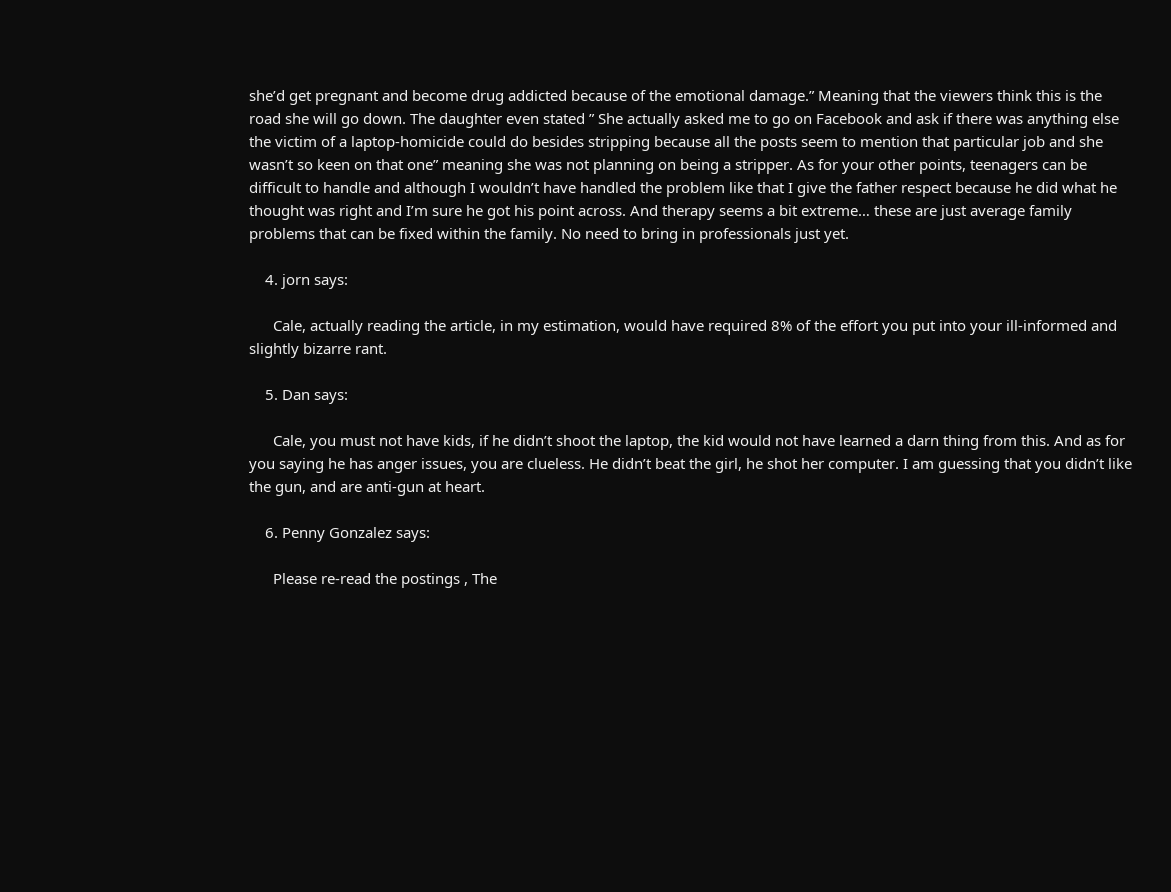she’d get pregnant and become drug addicted because of the emotional damage.” Meaning that the viewers think this is the road she will go down. The daughter even stated ” She actually asked me to go on Facebook and ask if there was anything else the victim of a laptop-homicide could do besides stripping because all the posts seem to mention that particular job and she wasn’t so keen on that one” meaning she was not planning on being a stripper. As for your other points, teenagers can be difficult to handle and although I wouldn’t have handled the problem like that I give the father respect because he did what he thought was right and I’m sure he got his point across. And therapy seems a bit extreme… these are just average family problems that can be fixed within the family. No need to bring in professionals just yet.

    4. jorn says:

      Cale, actually reading the article, in my estimation, would have required 8% of the effort you put into your ill-informed and slightly bizarre rant.

    5. Dan says:

      Cale, you must not have kids, if he didn’t shoot the laptop, the kid would not have learned a darn thing from this. And as for you saying he has anger issues, you are clueless. He didn’t beat the girl, he shot her computer. I am guessing that you didn’t like the gun, and are anti-gun at heart.

    6. Penny Gonzalez says:

      Please re-read the postings , The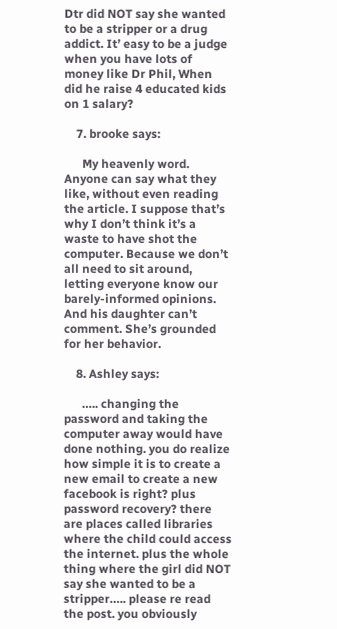Dtr did NOT say she wanted to be a stripper or a drug addict. It’ easy to be a judge when you have lots of money like Dr Phil, When did he raise 4 educated kids on 1 salary?

    7. brooke says:

      My heavenly word. Anyone can say what they like, without even reading the article. I suppose that’s why I don’t think it’s a waste to have shot the computer. Because we don’t all need to sit around, letting everyone know our barely-informed opinions. And his daughter can’t comment. She’s grounded for her behavior.

    8. Ashley says:

      ….. changing the password and taking the computer away would have done nothing. you do realize how simple it is to create a new email to create a new facebook is right? plus password recovery? there are places called libraries where the child could access the internet. plus the whole thing where the girl did NOT say she wanted to be a stripper….. please re read the post. you obviously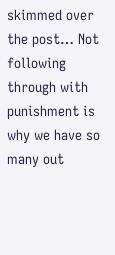skimmed over the post… Not following through with punishment is why we have so many out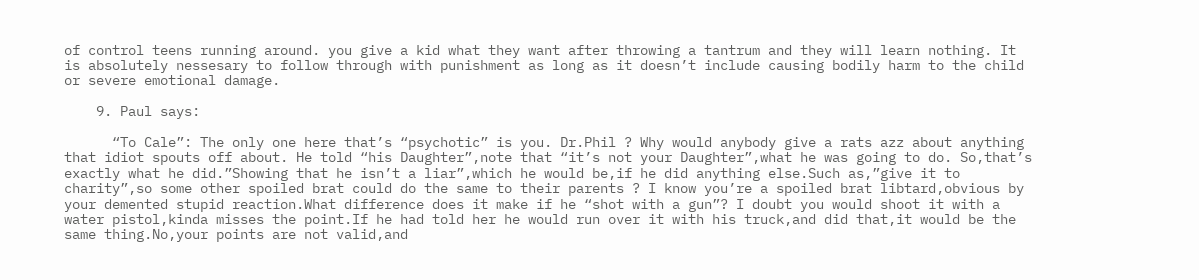of control teens running around. you give a kid what they want after throwing a tantrum and they will learn nothing. It is absolutely nessesary to follow through with punishment as long as it doesn’t include causing bodily harm to the child or severe emotional damage.

    9. Paul says:

      “To Cale”: The only one here that’s “psychotic” is you. Dr.Phil ? Why would anybody give a rats azz about anything that idiot spouts off about. He told “his Daughter”,note that “it’s not your Daughter”,what he was going to do. So,that’s exactly what he did.”Showing that he isn’t a liar”,which he would be,if he did anything else.Such as,”give it to charity”,so some other spoiled brat could do the same to their parents ? I know you’re a spoiled brat libtard,obvious by your demented stupid reaction.What difference does it make if he “shot with a gun”? I doubt you would shoot it with a water pistol,kinda misses the point.If he had told her he would run over it with his truck,and did that,it would be the same thing.No,your points are not valid,and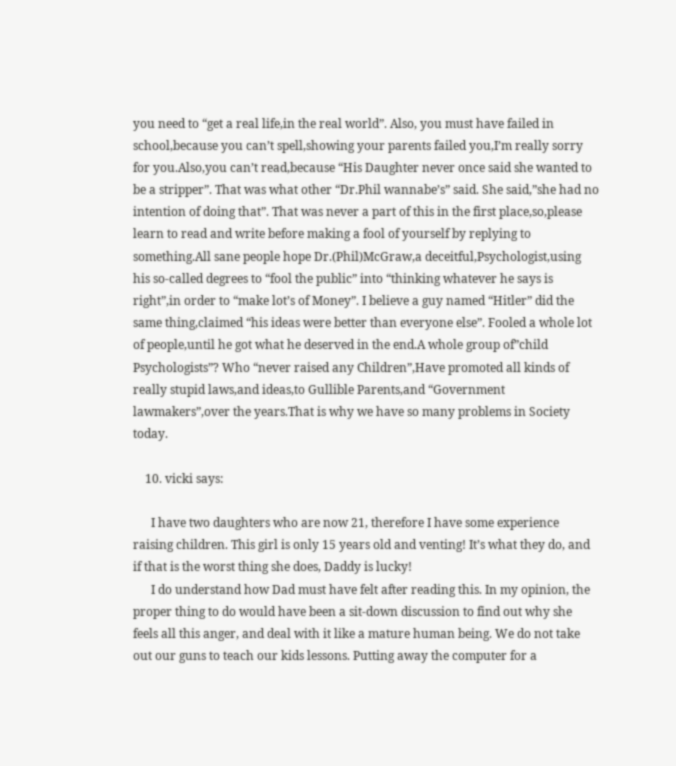you need to “get a real life,in the real world”. Also, you must have failed in school,because you can’t spell,showing your parents failed you,I’m really sorry for you.Also,you can’t read,because “His Daughter never once said she wanted to be a stripper”. That was what other “Dr.Phil wannabe’s” said. She said,”she had no intention of doing that”. That was never a part of this in the first place,so,please learn to read and write before making a fool of yourself by replying to something.All sane people hope Dr.(Phil)McGraw,a deceitful,Psychologist,using his so-called degrees to “fool the public” into “thinking whatever he says is right”,in order to “make lot’s of Money”. I believe a guy named “Hitler” did the same thing,claimed “his ideas were better than everyone else”. Fooled a whole lot of people,until he got what he deserved in the end.A whole group of”child Psychologists”? Who “never raised any Children”,Have promoted all kinds of really stupid laws,and ideas,to Gullible Parents,and “Government lawmakers”,over the years.That is why we have so many problems in Society today.

    10. vicki says:

      I have two daughters who are now 21, therefore I have some experience raising children. This girl is only 15 years old and venting! It’s what they do, and if that is the worst thing she does, Daddy is lucky!
      I do understand how Dad must have felt after reading this. In my opinion, the proper thing to do would have been a sit-down discussion to find out why she feels all this anger, and deal with it like a mature human being. We do not take out our guns to teach our kids lessons. Putting away the computer for a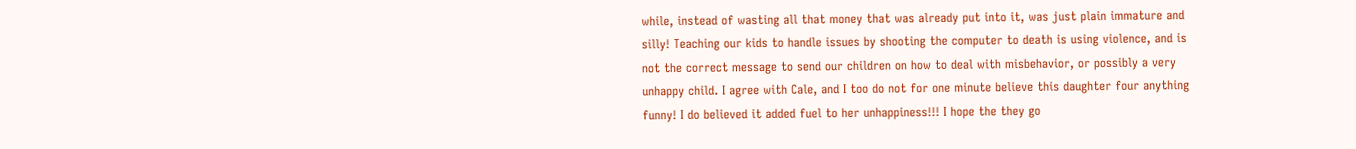while, instead of wasting all that money that was already put into it, was just plain immature and silly! Teaching our kids to handle issues by shooting the computer to death is using violence, and is not the correct message to send our children on how to deal with misbehavior, or possibly a very unhappy child. I agree with Cale, and I too do not for one minute believe this daughter four anything funny! I do believed it added fuel to her unhappiness!!! I hope the they go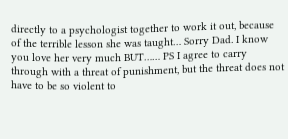directly to a psychologist together to work it out, because of the terrible lesson she was taught… Sorry Dad. I know you love her very much BUT…… PS I agree to carry through with a threat of punishment, but the threat does not have to be so violent to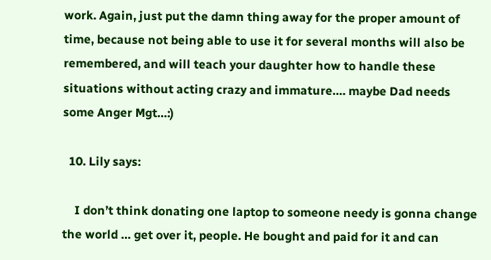work. Again, just put the damn thing away for the proper amount of time, because not being able to use it for several months will also be remembered, and will teach your daughter how to handle these situations without acting crazy and immature…. maybe Dad needs some Anger Mgt…:)

  10. Lily says:

    I don’t think donating one laptop to someone needy is gonna change the world … get over it, people. He bought and paid for it and can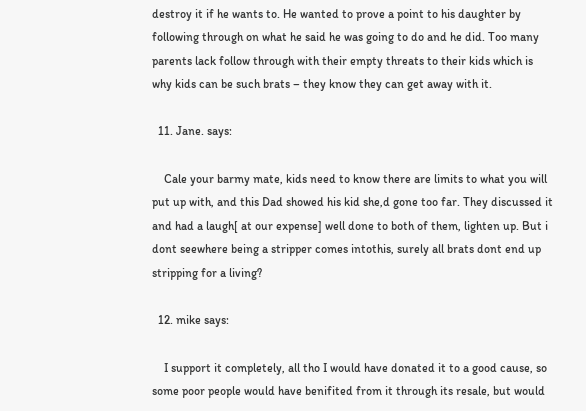destroy it if he wants to. He wanted to prove a point to his daughter by following through on what he said he was going to do and he did. Too many parents lack follow through with their empty threats to their kids which is why kids can be such brats – they know they can get away with it.

  11. Jane. says:

    Cale your barmy mate, kids need to know there are limits to what you will put up with, and this Dad showed his kid she,d gone too far. They discussed it and had a laugh[ at our expense] well done to both of them, lighten up. But i dont seewhere being a stripper comes intothis, surely all brats dont end up stripping for a living?

  12. mike says:

    I support it completely, all tho I would have donated it to a good cause, so some poor people would have benifited from it through its resale, but would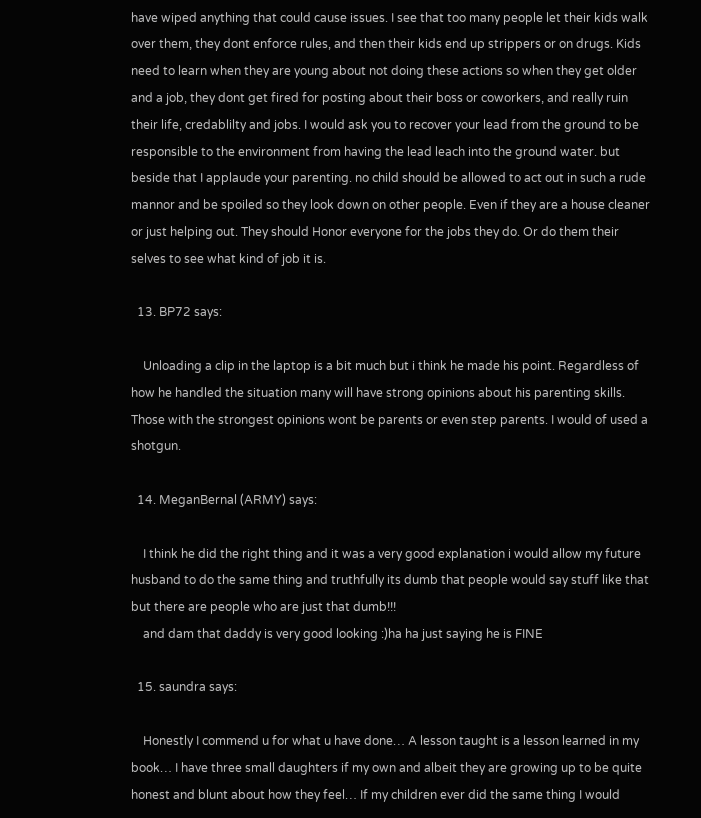have wiped anything that could cause issues. I see that too many people let their kids walk over them, they dont enforce rules, and then their kids end up strippers or on drugs. Kids need to learn when they are young about not doing these actions so when they get older and a job, they dont get fired for posting about their boss or coworkers, and really ruin their life, credablilty and jobs. I would ask you to recover your lead from the ground to be responsible to the environment from having the lead leach into the ground water. but beside that I applaude your parenting. no child should be allowed to act out in such a rude mannor and be spoiled so they look down on other people. Even if they are a house cleaner or just helping out. They should Honor everyone for the jobs they do. Or do them their selves to see what kind of job it is.

  13. BP72 says:

    Unloading a clip in the laptop is a bit much but i think he made his point. Regardless of how he handled the situation many will have strong opinions about his parenting skills. Those with the strongest opinions wont be parents or even step parents. I would of used a shotgun.

  14. MeganBernal (ARMY) says:

    I think he did the right thing and it was a very good explanation i would allow my future husband to do the same thing and truthfully its dumb that people would say stuff like that but there are people who are just that dumb!!!
    and dam that daddy is very good looking :)ha ha just saying he is FINE

  15. saundra says:

    Honestly I commend u for what u have done… A lesson taught is a lesson learned in my book… I have three small daughters if my own and albeit they are growing up to be quite honest and blunt about how they feel… If my children ever did the same thing I would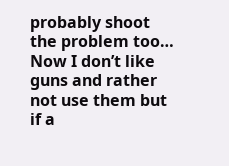probably shoot the problem too… Now I don’t like guns and rather not use them but if a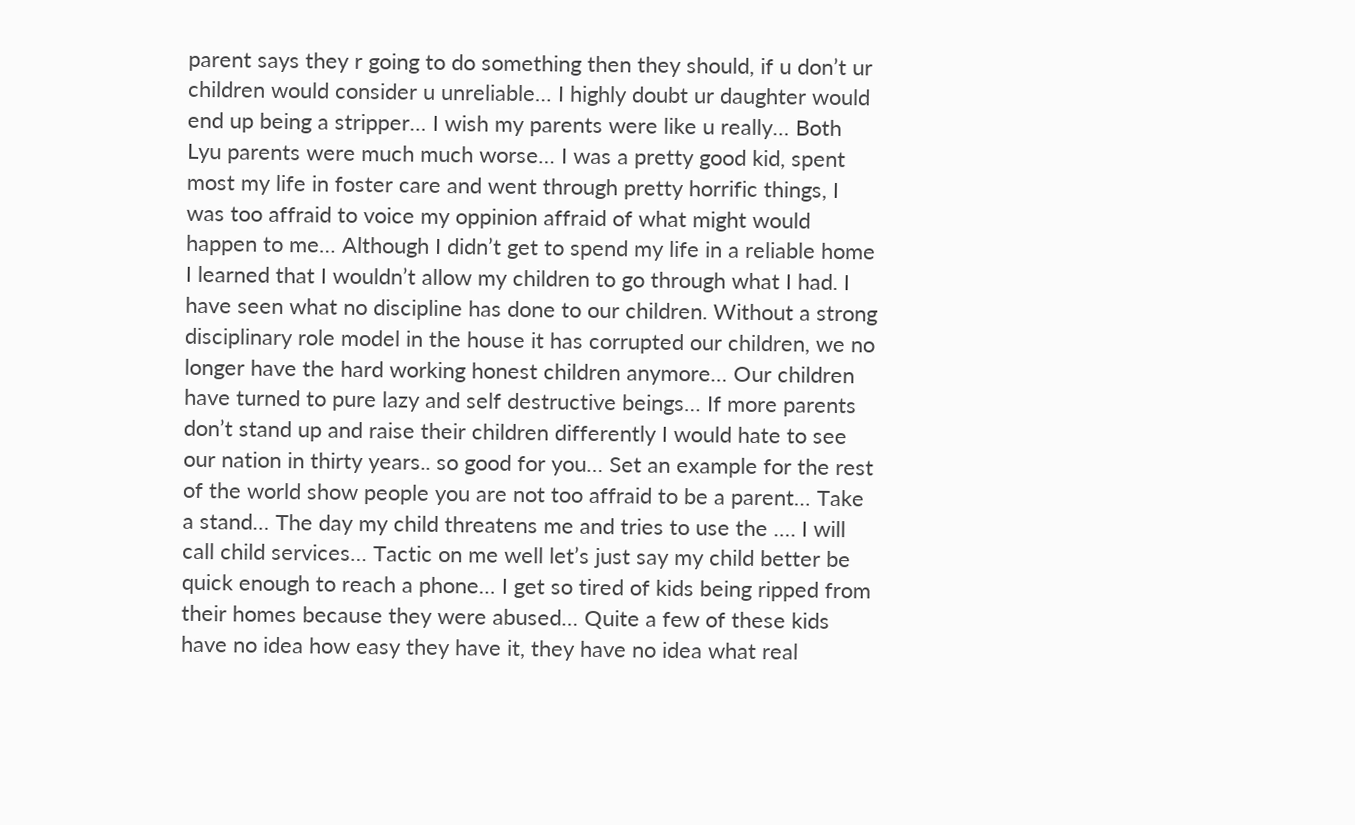parent says they r going to do something then they should, if u don’t ur children would consider u unreliable… I highly doubt ur daughter would end up being a stripper… I wish my parents were like u really… Both Lyu parents were much much worse… I was a pretty good kid, spent most my life in foster care and went through pretty horrific things, I was too affraid to voice my oppinion affraid of what might would happen to me… Although I didn’t get to spend my life in a reliable home I learned that I wouldn’t allow my children to go through what I had. I have seen what no discipline has done to our children. Without a strong disciplinary role model in the house it has corrupted our children, we no longer have the hard working honest children anymore… Our children have turned to pure lazy and self destructive beings… If more parents don’t stand up and raise their children differently I would hate to see our nation in thirty years.. so good for you… Set an example for the rest of the world show people you are not too affraid to be a parent… Take a stand… The day my child threatens me and tries to use the …. I will call child services… Tactic on me well let’s just say my child better be quick enough to reach a phone… I get so tired of kids being ripped from their homes because they were abused… Quite a few of these kids have no idea how easy they have it, they have no idea what real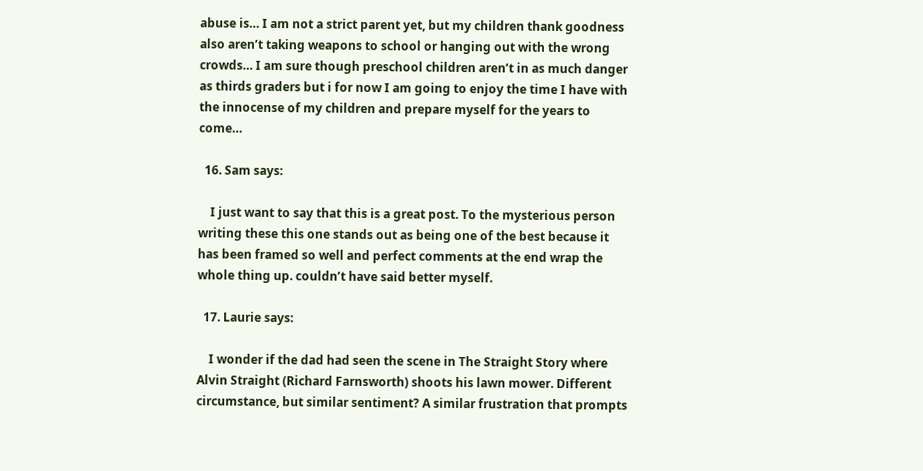abuse is… I am not a strict parent yet, but my children thank goodness also aren’t taking weapons to school or hanging out with the wrong crowds… I am sure though preschool children aren’t in as much danger as thirds graders but i for now I am going to enjoy the time I have with the innocense of my children and prepare myself for the years to come…

  16. Sam says:

    I just want to say that this is a great post. To the mysterious person writing these this one stands out as being one of the best because it has been framed so well and perfect comments at the end wrap the whole thing up. couldn’t have said better myself.

  17. Laurie says:

    I wonder if the dad had seen the scene in The Straight Story where Alvin Straight (Richard Farnsworth) shoots his lawn mower. Different circumstance, but similar sentiment? A similar frustration that prompts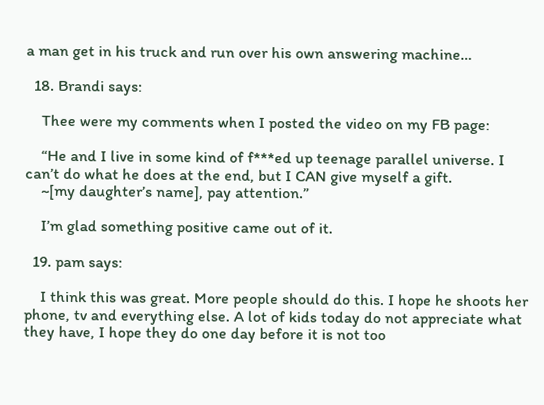a man get in his truck and run over his own answering machine…

  18. Brandi says:

    Thee were my comments when I posted the video on my FB page:

    “He and I live in some kind of f***ed up teenage parallel universe. I can’t do what he does at the end, but I CAN give myself a gift.
    ~[my daughter’s name], pay attention.”

    I’m glad something positive came out of it.

  19. pam says:

    I think this was great. More people should do this. I hope he shoots her phone, tv and everything else. A lot of kids today do not appreciate what they have, I hope they do one day before it is not too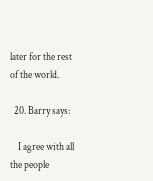later for the rest of the world.

  20. Barry says:

    I agree with all the people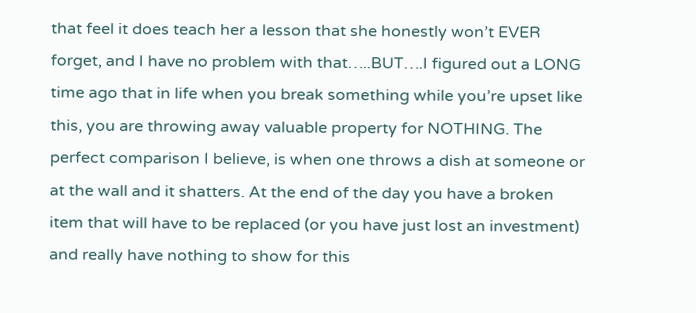that feel it does teach her a lesson that she honestly won’t EVER forget, and I have no problem with that…..BUT….I figured out a LONG time ago that in life when you break something while you’re upset like this, you are throwing away valuable property for NOTHING. The perfect comparison I believe, is when one throws a dish at someone or at the wall and it shatters. At the end of the day you have a broken item that will have to be replaced (or you have just lost an investment) and really have nothing to show for this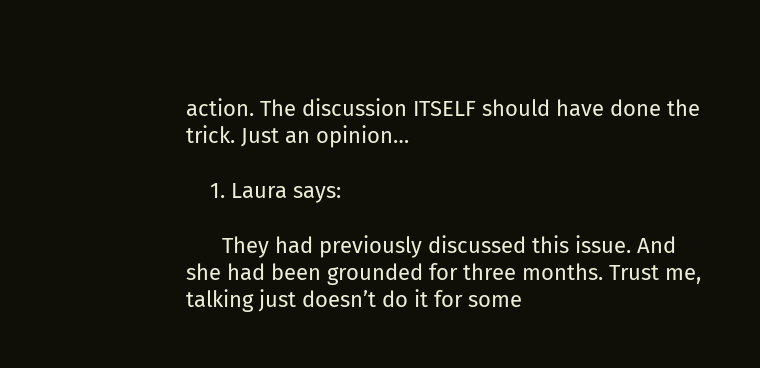action. The discussion ITSELF should have done the trick. Just an opinion…

    1. Laura says:

      They had previously discussed this issue. And she had been grounded for three months. Trust me, talking just doesn’t do it for some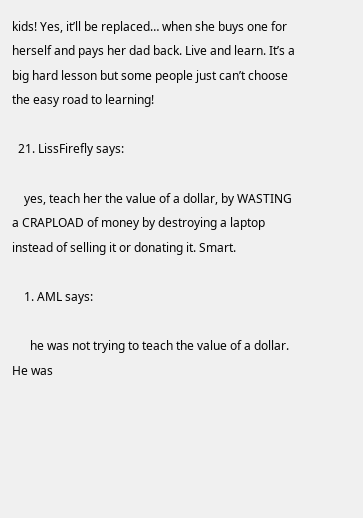kids! Yes, it’ll be replaced… when she buys one for herself and pays her dad back. Live and learn. It’s a big hard lesson but some people just can’t choose the easy road to learning!

  21. LissFirefly says:

    yes, teach her the value of a dollar, by WASTING a CRAPLOAD of money by destroying a laptop instead of selling it or donating it. Smart.

    1. AML says:

      he was not trying to teach the value of a dollar. He was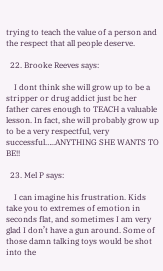trying to teach the value of a person and the respect that all people deserve.

  22. Brooke Reeves says:

    I dont think she will grow up to be a stripper or drug addict just bc her father cares enough to TEACH a valuable lesson. In fact, she will probably grow up to be a very respectful, very successful…..ANYTHING SHE WANTS TO BE!!

  23. Mel P says:

    I can imagine his frustration. Kids take you to extremes of emotion in seconds flat, and sometimes I am very glad I don’t have a gun around. Some of those damn talking toys would be shot into the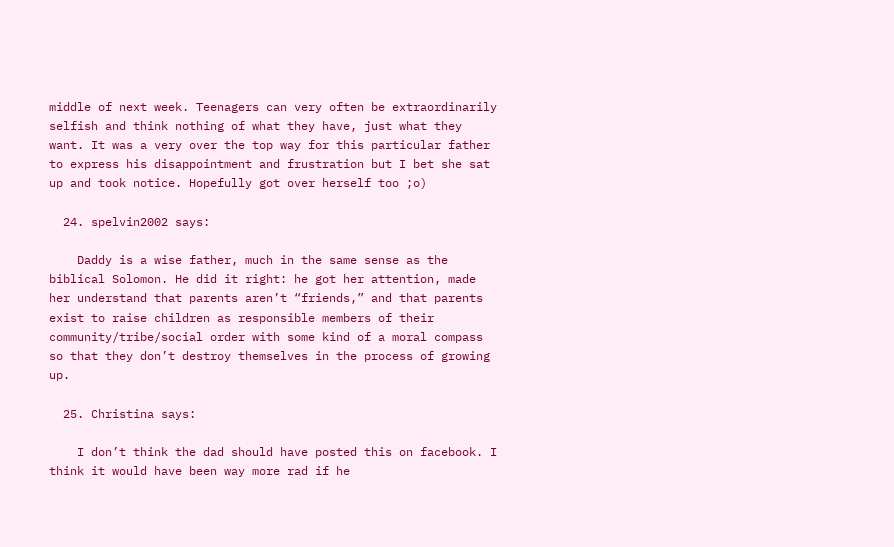middle of next week. Teenagers can very often be extraordinarily selfish and think nothing of what they have, just what they want. It was a very over the top way for this particular father to express his disappointment and frustration but I bet she sat up and took notice. Hopefully got over herself too ;o)

  24. spelvin2002 says:

    Daddy is a wise father, much in the same sense as the biblical Solomon. He did it right: he got her attention, made her understand that parents aren’t “friends,” and that parents exist to raise children as responsible members of their community/tribe/social order with some kind of a moral compass so that they don’t destroy themselves in the process of growing up.

  25. Christina says:

    I don’t think the dad should have posted this on facebook. I think it would have been way more rad if he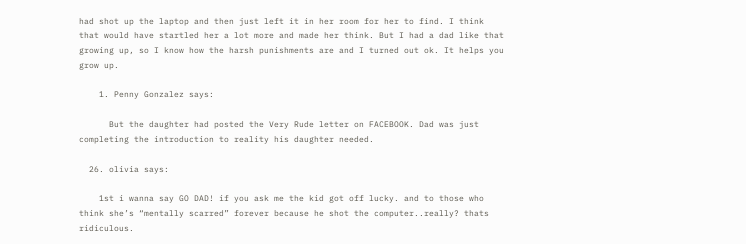had shot up the laptop and then just left it in her room for her to find. I think that would have startled her a lot more and made her think. But I had a dad like that growing up, so I know how the harsh punishments are and I turned out ok. It helps you grow up.

    1. Penny Gonzalez says:

      But the daughter had posted the Very Rude letter on FACEBOOK. Dad was just completing the introduction to reality his daughter needed.

  26. olivia says:

    1st i wanna say GO DAD! if you ask me the kid got off lucky. and to those who think she’s “mentally scarred” forever because he shot the computer..really? thats ridiculous.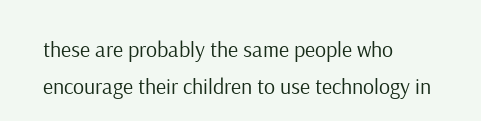these are probably the same people who encourage their children to use technology in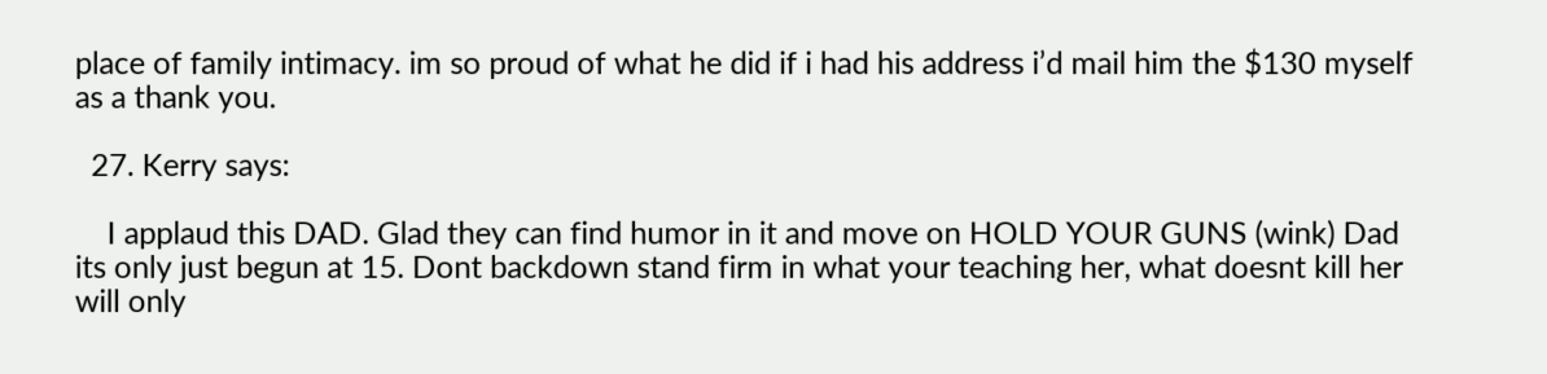place of family intimacy. im so proud of what he did if i had his address i’d mail him the $130 myself as a thank you.

  27. Kerry says:

    I applaud this DAD. Glad they can find humor in it and move on HOLD YOUR GUNS (wink) Dad its only just begun at 15. Dont backdown stand firm in what your teaching her, what doesnt kill her will only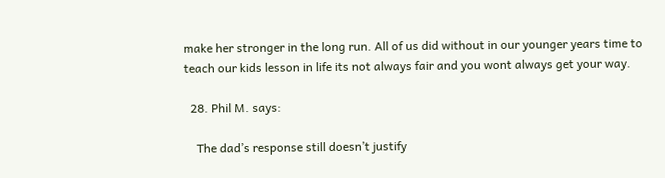make her stronger in the long run. All of us did without in our younger years time to teach our kids lesson in life its not always fair and you wont always get your way.

  28. Phil M. says:

    The dad’s response still doesn’t justify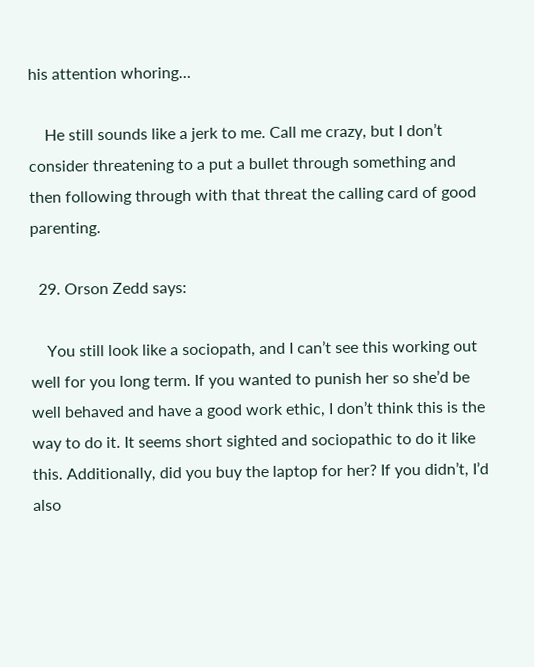his attention whoring…

    He still sounds like a jerk to me. Call me crazy, but I don’t consider threatening to a put a bullet through something and then following through with that threat the calling card of good parenting.

  29. Orson Zedd says:

    You still look like a sociopath, and I can’t see this working out well for you long term. If you wanted to punish her so she’d be well behaved and have a good work ethic, I don’t think this is the way to do it. It seems short sighted and sociopathic to do it like this. Additionally, did you buy the laptop for her? If you didn’t, I’d also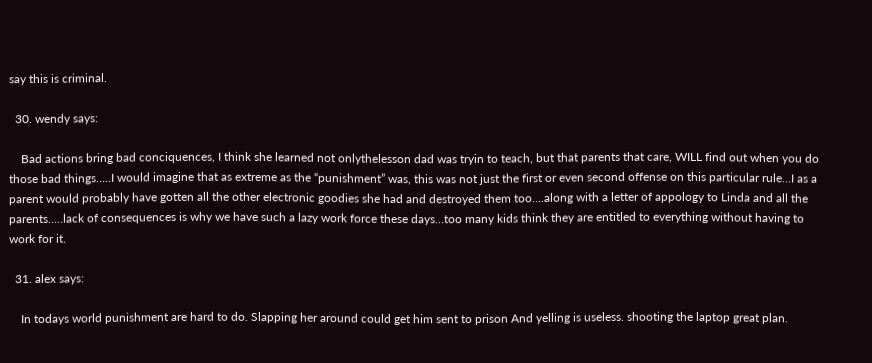say this is criminal.

  30. wendy says:

    Bad actions bring bad conciquences, I think she learned not onlythelesson dad was tryin to teach, but that parents that care, WILL find out when you do those bad things…..I would imagine that as extreme as the “punishment” was, this was not just the first or even second offense on this particular rule…I as a parent would probably have gotten all the other electronic goodies she had and destroyed them too….along with a letter of appology to Linda and all the parents…..lack of consequences is why we have such a lazy work force these days…too many kids think they are entitled to everything without having to work for it.

  31. alex says:

    In todays world punishment are hard to do. Slapping her around could get him sent to prison And yelling is useless. shooting the laptop great plan.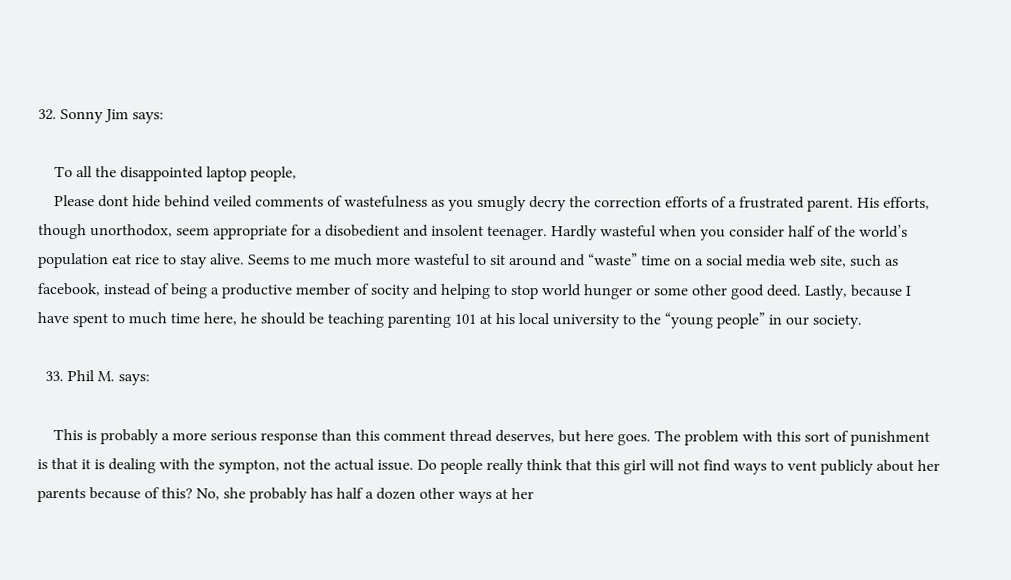32. Sonny Jim says:

    To all the disappointed laptop people,
    Please dont hide behind veiled comments of wastefulness as you smugly decry the correction efforts of a frustrated parent. His efforts, though unorthodox, seem appropriate for a disobedient and insolent teenager. Hardly wasteful when you consider half of the world’s population eat rice to stay alive. Seems to me much more wasteful to sit around and “waste” time on a social media web site, such as facebook, instead of being a productive member of socity and helping to stop world hunger or some other good deed. Lastly, because I have spent to much time here, he should be teaching parenting 101 at his local university to the “young people” in our society.

  33. Phil M. says:

    This is probably a more serious response than this comment thread deserves, but here goes. The problem with this sort of punishment is that it is dealing with the sympton, not the actual issue. Do people really think that this girl will not find ways to vent publicly about her parents because of this? No, she probably has half a dozen other ways at her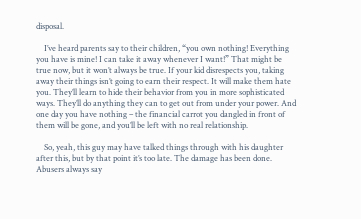disposal.

    I’ve heard parents say to their children, “you own nothing! Everything you have is mine! I can take it away whenever I want!” That might be true now, but it won’t always be true. If your kid disrespects you, taking away their things isn’t going to earn their respect. It will make them hate you. They’ll learn to hide their behavior from you in more sophisticated ways. They’ll do anything they can to get out from under your power. And one day you have nothing – the financial carrot you dangled in front of them will be gone, and you’ll be left with no real relationship.

    So, yeah, this guy may have talked things through with his daughter after this, but by that point it’s too late. The damage has been done. Abusers always say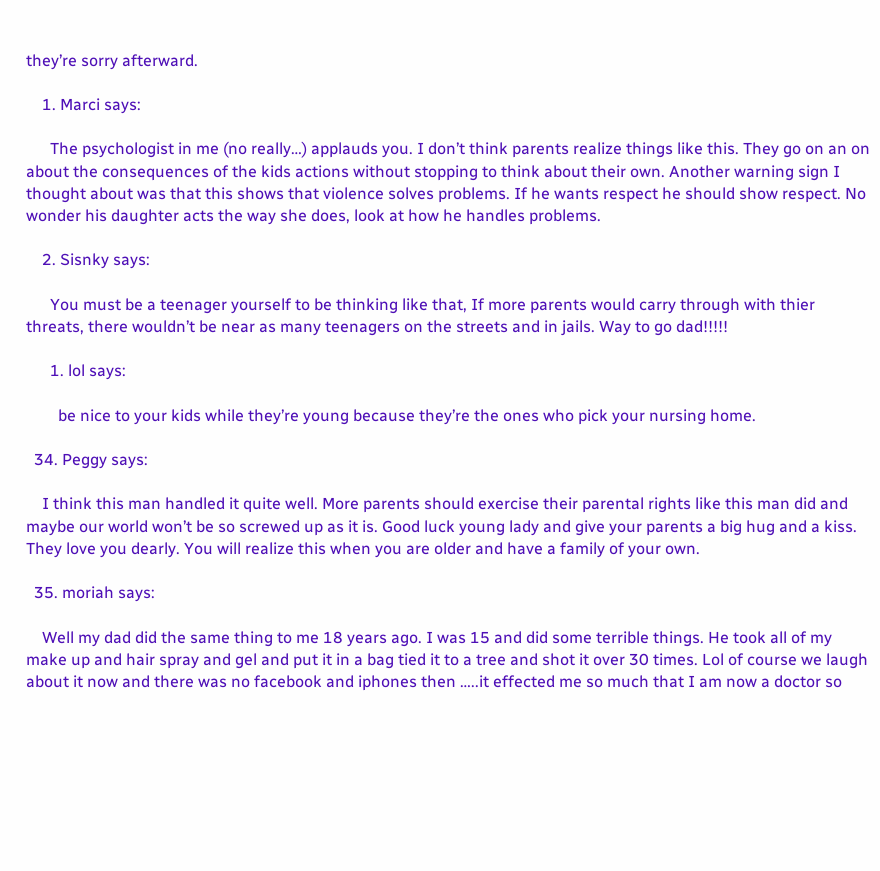they’re sorry afterward.

    1. Marci says:

      The psychologist in me (no really…) applauds you. I don’t think parents realize things like this. They go on an on about the consequences of the kids actions without stopping to think about their own. Another warning sign I thought about was that this shows that violence solves problems. If he wants respect he should show respect. No wonder his daughter acts the way she does, look at how he handles problems.

    2. Sisnky says:

      You must be a teenager yourself to be thinking like that, If more parents would carry through with thier threats, there wouldn’t be near as many teenagers on the streets and in jails. Way to go dad!!!!!

      1. lol says:

        be nice to your kids while they’re young because they’re the ones who pick your nursing home.

  34. Peggy says:

    I think this man handled it quite well. More parents should exercise their parental rights like this man did and maybe our world won’t be so screwed up as it is. Good luck young lady and give your parents a big hug and a kiss. They love you dearly. You will realize this when you are older and have a family of your own.

  35. moriah says:

    Well my dad did the same thing to me 18 years ago. I was 15 and did some terrible things. He took all of my make up and hair spray and gel and put it in a bag tied it to a tree and shot it over 30 times. Lol of course we laugh about it now and there was no facebook and iphones then …..it effected me so much that I am now a doctor so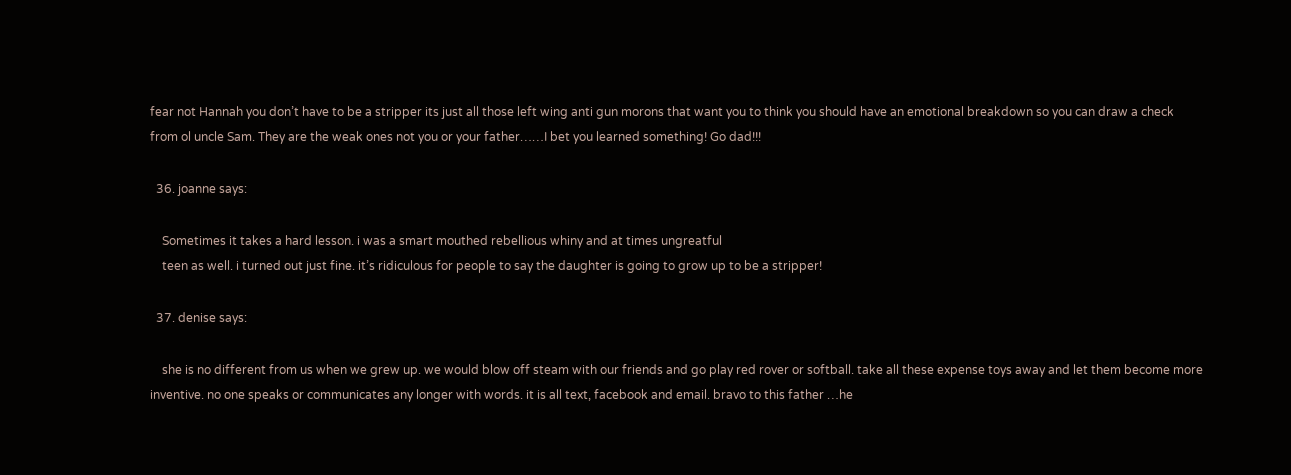fear not Hannah you don’t have to be a stripper its just all those left wing anti gun morons that want you to think you should have an emotional breakdown so you can draw a check from ol uncle Sam. They are the weak ones not you or your father……I bet you learned something! Go dad!!!

  36. joanne says:

    Sometimes it takes a hard lesson. i was a smart mouthed rebellious whiny and at times ungreatful
    teen as well. i turned out just fine. it’s ridiculous for people to say the daughter is going to grow up to be a stripper!

  37. denise says:

    she is no different from us when we grew up. we would blow off steam with our friends and go play red rover or softball. take all these expense toys away and let them become more inventive. no one speaks or communicates any longer with words. it is all text, facebook and email. bravo to this father …he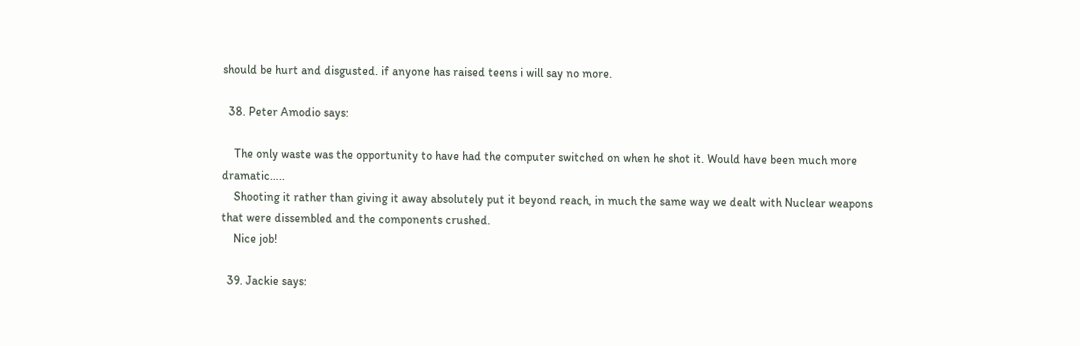should be hurt and disgusted. if anyone has raised teens i will say no more.

  38. Peter Amodio says:

    The only waste was the opportunity to have had the computer switched on when he shot it. Would have been much more dramatic…..
    Shooting it rather than giving it away absolutely put it beyond reach, in much the same way we dealt with Nuclear weapons that were dissembled and the components crushed.
    Nice job!

  39. Jackie says: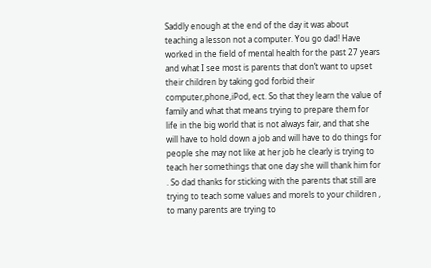Saddly enough at the end of the day it was about teaching a lesson not a computer. You go dad! Have worked in the field of mental health for the past 27 years and what I see most is parents that don’t want to upset their children by taking god forbid their computer,phone,iPod, ect. So that they learn the value of family and what that means trying to prepare them for life in the big world that is not always fair, and that she will have to hold down a job and will have to do things for people she may not like at her job he clearly is trying to teach her somethings that one day she will thank him for . So dad thanks for sticking with the parents that still are trying to teach some values and morels to your children , to many parents are trying to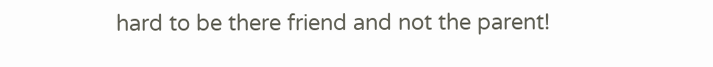hard to be there friend and not the parent!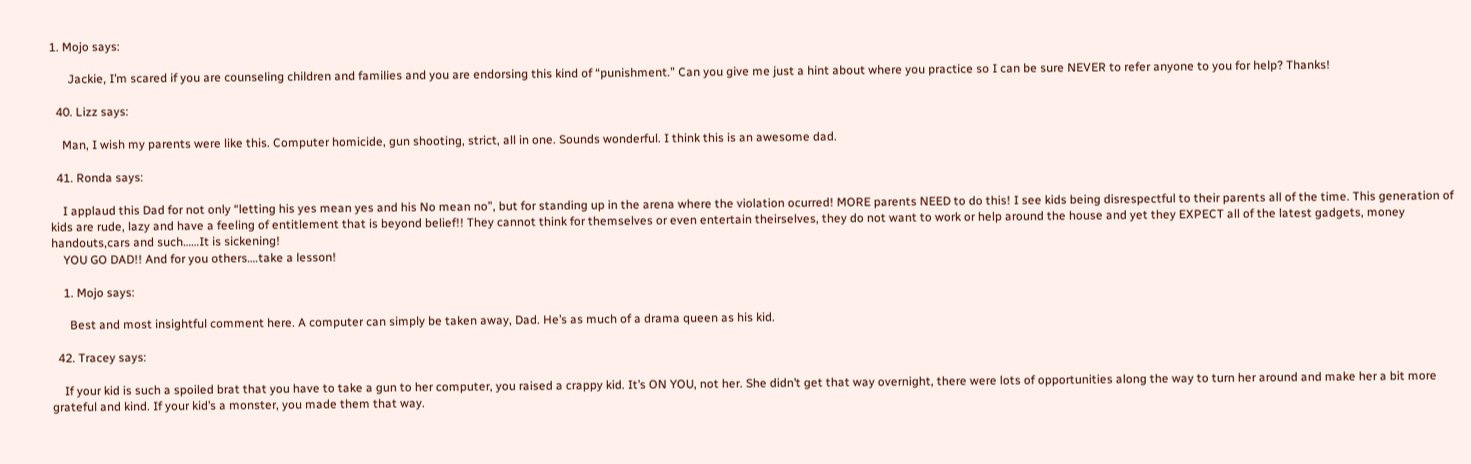1. Mojo says:

      Jackie, I’m scared if you are counseling children and families and you are endorsing this kind of “punishment.” Can you give me just a hint about where you practice so I can be sure NEVER to refer anyone to you for help? Thanks!

  40. Lizz says:

    Man, I wish my parents were like this. Computer homicide, gun shooting, strict, all in one. Sounds wonderful. I think this is an awesome dad.

  41. Ronda says:

    I applaud this Dad for not only “letting his yes mean yes and his No mean no”, but for standing up in the arena where the violation ocurred! MORE parents NEED to do this! I see kids being disrespectful to their parents all of the time. This generation of kids are rude, lazy and have a feeling of entitlement that is beyond belief!! They cannot think for themselves or even entertain theirselves, they do not want to work or help around the house and yet they EXPECT all of the latest gadgets, money handouts,cars and such……It is sickening!
    YOU GO DAD!! And for you others….take a lesson!

    1. Mojo says:

      Best and most insightful comment here. A computer can simply be taken away, Dad. He’s as much of a drama queen as his kid.

  42. Tracey says:

    If your kid is such a spoiled brat that you have to take a gun to her computer, you raised a crappy kid. It’s ON YOU, not her. She didn’t get that way overnight, there were lots of opportunities along the way to turn her around and make her a bit more grateful and kind. If your kid’s a monster, you made them that way.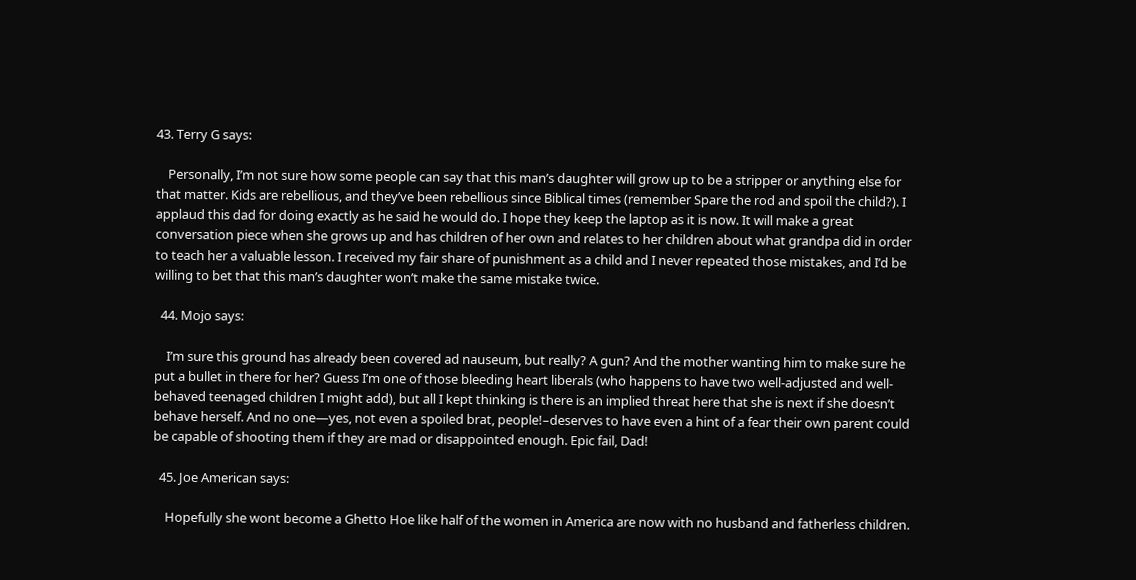43. Terry G says:

    Personally, I’m not sure how some people can say that this man’s daughter will grow up to be a stripper or anything else for that matter. Kids are rebellious, and they’ve been rebellious since Biblical times (remember Spare the rod and spoil the child?). I applaud this dad for doing exactly as he said he would do. I hope they keep the laptop as it is now. It will make a great conversation piece when she grows up and has children of her own and relates to her children about what grandpa did in order to teach her a valuable lesson. I received my fair share of punishment as a child and I never repeated those mistakes, and I’d be willing to bet that this man’s daughter won’t make the same mistake twice.

  44. Mojo says:

    I’m sure this ground has already been covered ad nauseum, but really? A gun? And the mother wanting him to make sure he put a bullet in there for her? Guess I’m one of those bleeding heart liberals (who happens to have two well-adjusted and well-behaved teenaged children I might add), but all I kept thinking is there is an implied threat here that she is next if she doesn’t behave herself. And no one—yes, not even a spoiled brat, people!–deserves to have even a hint of a fear their own parent could be capable of shooting them if they are mad or disappointed enough. Epic fail, Dad!

  45. Joe American says:

    Hopefully she wont become a Ghetto Hoe like half of the women in America are now with no husband and fatherless children.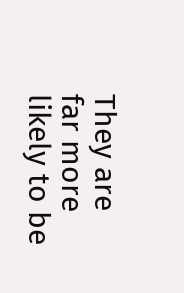They are far more likely to be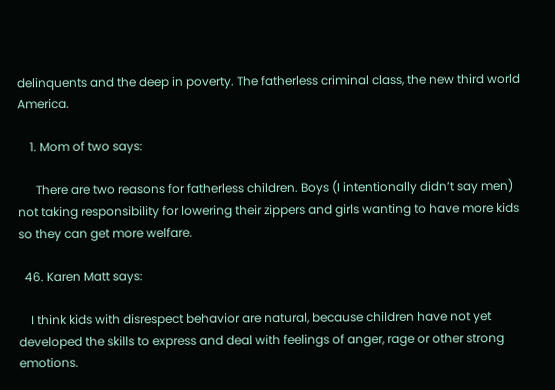delinquents and the deep in poverty. The fatherless criminal class, the new third world America.

    1. Mom of two says:

      There are two reasons for fatherless children. Boys (I intentionally didn’t say men) not taking responsibility for lowering their zippers and girls wanting to have more kids so they can get more welfare.

  46. Karen Matt says:

    I think kids with disrespect behavior are natural, because children have not yet developed the skills to express and deal with feelings of anger, rage or other strong emotions.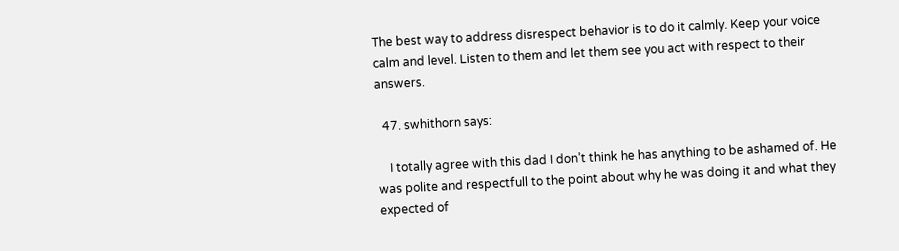The best way to address disrespect behavior is to do it calmly. Keep your voice calm and level. Listen to them and let them see you act with respect to their answers.

  47. swhithorn says:

    I totally agree with this dad I don’t think he has anything to be ashamed of. He was polite and respectfull to the point about why he was doing it and what they expected of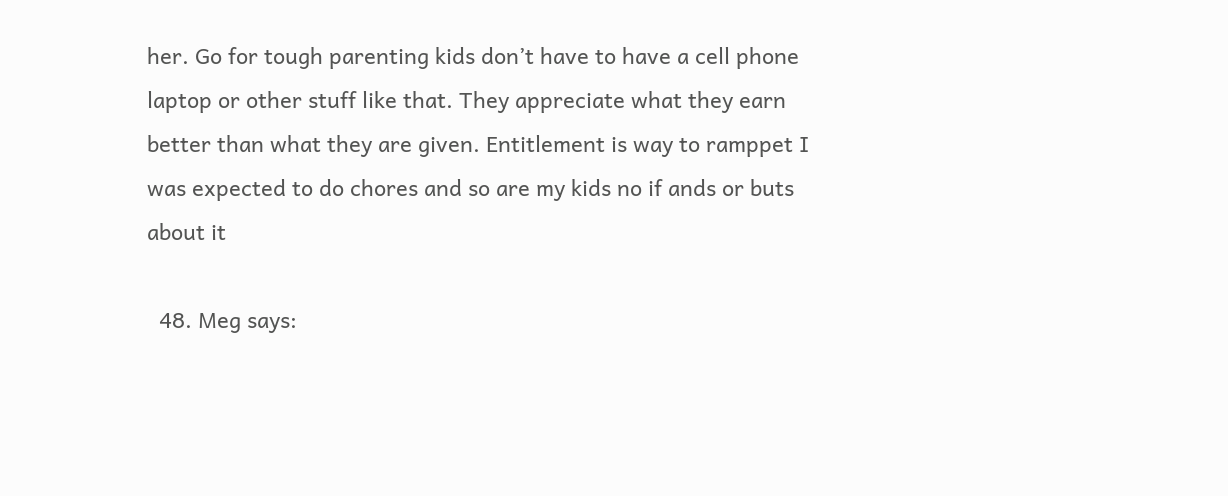her. Go for tough parenting kids don’t have to have a cell phone laptop or other stuff like that. They appreciate what they earn better than what they are given. Entitlement is way to ramppet I was expected to do chores and so are my kids no if ands or buts about it

  48. Meg says: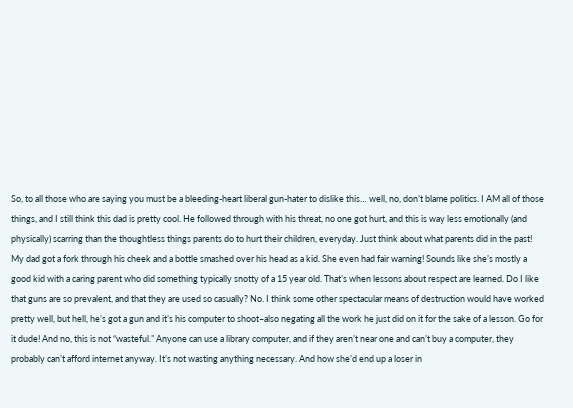So, to all those who are saying you must be a bleeding-heart liberal gun-hater to dislike this… well, no, don’t blame politics. I AM all of those things, and I still think this dad is pretty cool. He followed through with his threat, no one got hurt, and this is way less emotionally (and physically) scarring than the thoughtless things parents do to hurt their children, everyday. Just think about what parents did in the past! My dad got a fork through his cheek and a bottle smashed over his head as a kid. She even had fair warning! Sounds like she’s mostly a good kid with a caring parent who did something typically snotty of a 15 year old. That’s when lessons about respect are learned. Do I like that guns are so prevalent, and that they are used so casually? No. I think some other spectacular means of destruction would have worked pretty well, but hell, he’s got a gun and it’s his computer to shoot–also negating all the work he just did on it for the sake of a lesson. Go for it dude! And no, this is not “wasteful.” Anyone can use a library computer, and if they aren’t near one and can’t buy a computer, they probably can’t afford internet anyway. It’s not wasting anything necessary. And how she’d end up a loser in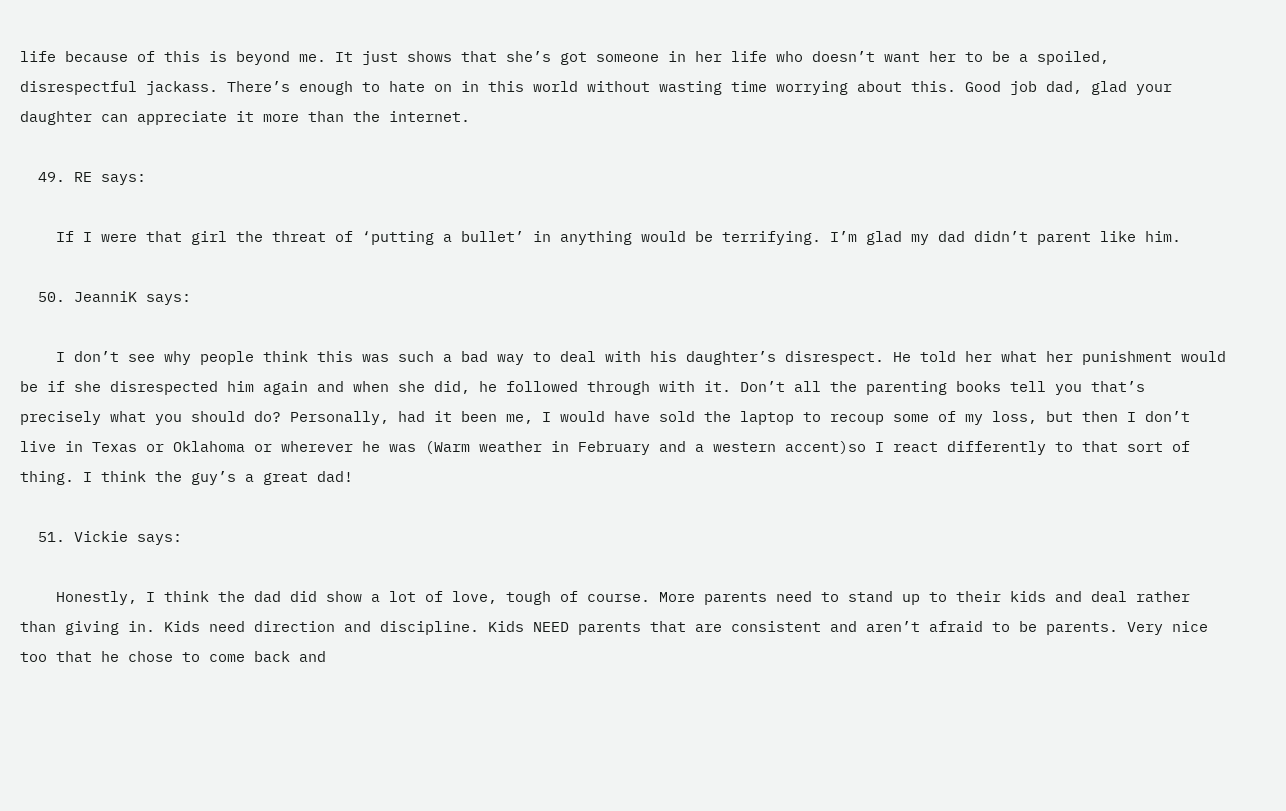life because of this is beyond me. It just shows that she’s got someone in her life who doesn’t want her to be a spoiled, disrespectful jackass. There’s enough to hate on in this world without wasting time worrying about this. Good job dad, glad your daughter can appreciate it more than the internet.

  49. RE says:

    If I were that girl the threat of ‘putting a bullet’ in anything would be terrifying. I’m glad my dad didn’t parent like him.

  50. JeanniK says:

    I don’t see why people think this was such a bad way to deal with his daughter’s disrespect. He told her what her punishment would be if she disrespected him again and when she did, he followed through with it. Don’t all the parenting books tell you that’s precisely what you should do? Personally, had it been me, I would have sold the laptop to recoup some of my loss, but then I don’t live in Texas or Oklahoma or wherever he was (Warm weather in February and a western accent)so I react differently to that sort of thing. I think the guy’s a great dad!

  51. Vickie says:

    Honestly, I think the dad did show a lot of love, tough of course. More parents need to stand up to their kids and deal rather than giving in. Kids need direction and discipline. Kids NEED parents that are consistent and aren’t afraid to be parents. Very nice too that he chose to come back and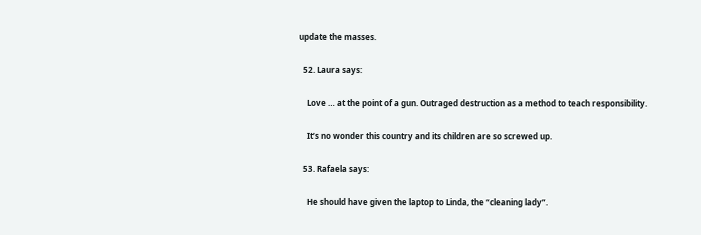update the masses.

  52. Laura says:

    Love … at the point of a gun. Outraged destruction as a method to teach responsibility.

    It’s no wonder this country and its children are so screwed up.

  53. Rafaela says:

    He should have given the laptop to Linda, the “cleaning lady”.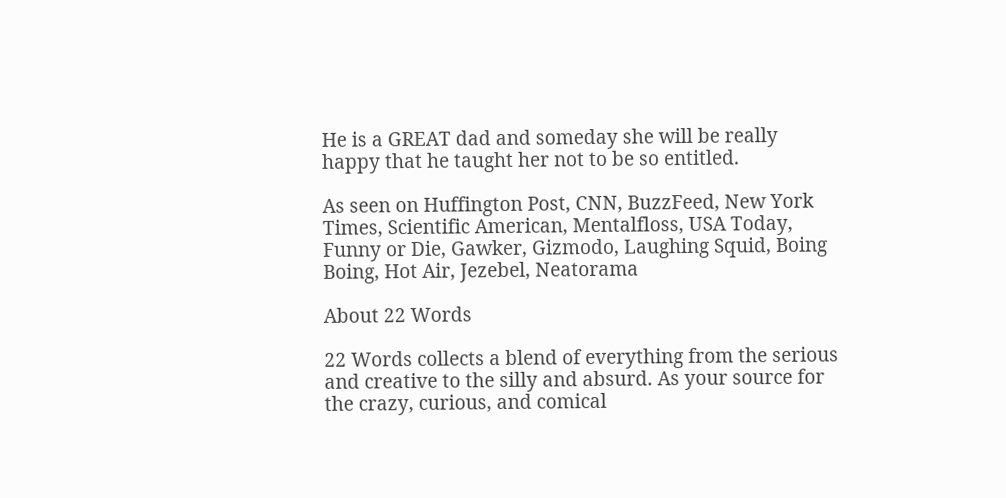He is a GREAT dad and someday she will be really happy that he taught her not to be so entitled.

As seen on Huffington Post, CNN, BuzzFeed, New York Times, Scientific American, Mentalfloss, USA Today, Funny or Die, Gawker, Gizmodo, Laughing Squid, Boing Boing, Hot Air, Jezebel, Neatorama

About 22 Words

22 Words collects a blend of everything from the serious and creative to the silly and absurd. As your source for the crazy, curious, and comical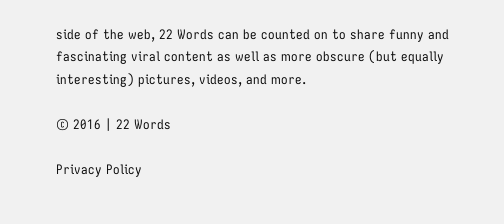side of the web, 22 Words can be counted on to share funny and fascinating viral content as well as more obscure (but equally interesting) pictures, videos, and more.

© 2016 | 22 Words

Privacy Policy